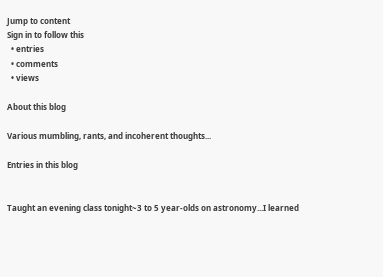Jump to content
Sign in to follow this
  • entries
  • comments
  • views

About this blog

Various mumbling, rants, and incoherent thoughts...

Entries in this blog


Taught an evening class tonight~3 to 5 year-olds on astronomy...I learned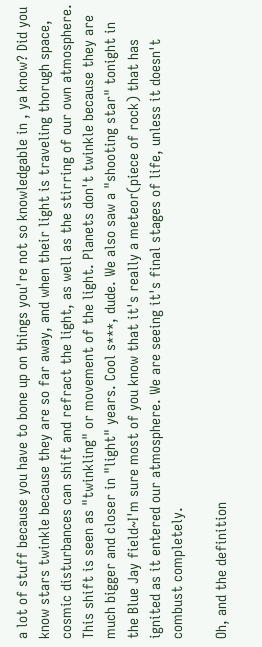a lot of stuff because you have to bone up on things you're not so knowledgable in , ya know? Did you know stars twinkle because they are so far away, and when their light is traveling thorugh space, cosmic disturbances can shift and refract the light, as well as the stirring of our own atmosphere. This shift is seen as "twinkling" or movement of the light. Planets don't twinkle because they are much bigger and closer in "light" years. Cool s***, dude. We also saw a "shooting star" tonight in the Blue Jay field~I'm sure most of you know that it's really a meteor(piece of rock) that has ignited as it entered our atmosphere. We are seeing it's final stages of life, unless it doesn't combust completely.

Oh, and the definition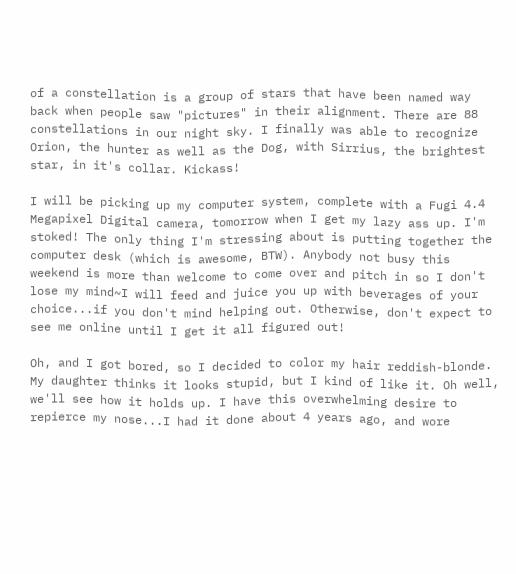of a constellation is a group of stars that have been named way back when people saw "pictures" in their alignment. There are 88 constellations in our night sky. I finally was able to recognize Orion, the hunter as well as the Dog, with Sirrius, the brightest star, in it's collar. Kickass!

I will be picking up my computer system, complete with a Fugi 4.4 Megapixel Digital camera, tomorrow when I get my lazy ass up. I'm stoked! The only thing I'm stressing about is putting together the computer desk (which is awesome, BTW). Anybody not busy this weekend is more than welcome to come over and pitch in so I don't lose my mind~I will feed and juice you up with beverages of your choice...if you don't mind helping out. Otherwise, don't expect to see me online until I get it all figured out!

Oh, and I got bored, so I decided to color my hair reddish-blonde. My daughter thinks it looks stupid, but I kind of like it. Oh well, we'll see how it holds up. I have this overwhelming desire to repierce my nose...I had it done about 4 years ago, and wore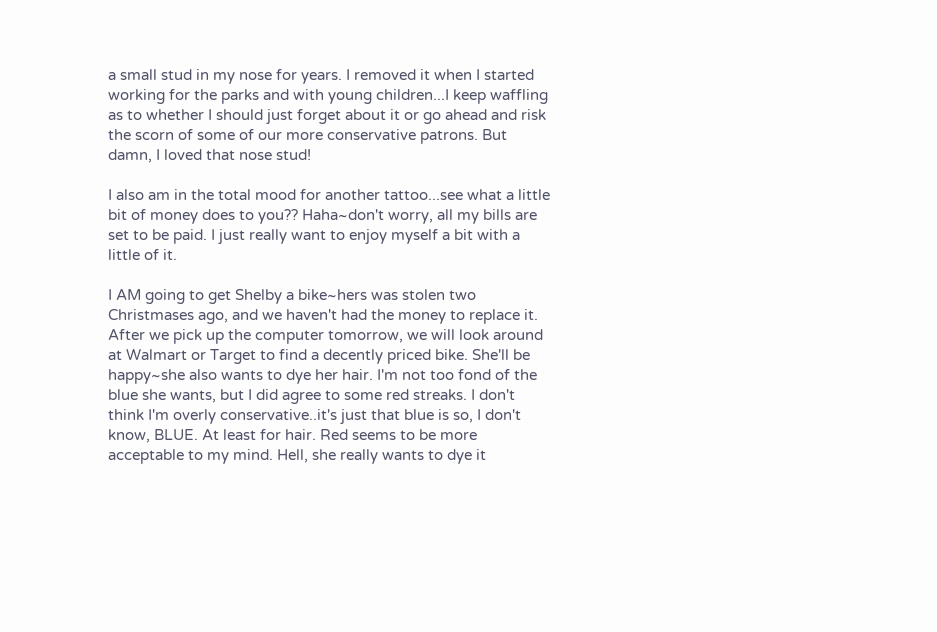a small stud in my nose for years. I removed it when I started working for the parks and with young children...I keep waffling as to whether I should just forget about it or go ahead and risk the scorn of some of our more conservative patrons. But damn, I loved that nose stud!

I also am in the total mood for another tattoo...see what a little bit of money does to you?? Haha~don't worry, all my bills are set to be paid. I just really want to enjoy myself a bit with a little of it.

I AM going to get Shelby a bike~hers was stolen two Christmases ago, and we haven't had the money to replace it. After we pick up the computer tomorrow, we will look around at Walmart or Target to find a decently priced bike. She'll be happy~she also wants to dye her hair. I'm not too fond of the blue she wants, but I did agree to some red streaks. I don't think I'm overly conservative..it's just that blue is so, I don't know, BLUE. At least for hair. Red seems to be more acceptable to my mind. Hell, she really wants to dye it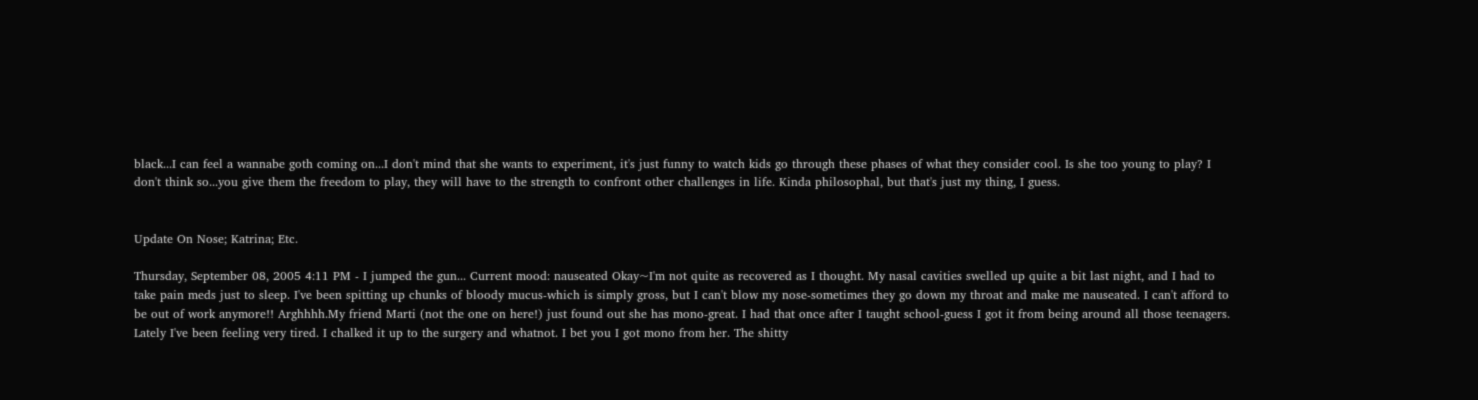black...I can feel a wannabe goth coming on...I don't mind that she wants to experiment, it's just funny to watch kids go through these phases of what they consider cool. Is she too young to play? I don't think so...you give them the freedom to play, they will have to the strength to confront other challenges in life. Kinda philosophal, but that's just my thing, I guess.


Update On Nose; Katrina; Etc.

Thursday, September 08, 2005 4:11 PM - I jumped the gun... Current mood: nauseated Okay~I'm not quite as recovered as I thought. My nasal cavities swelled up quite a bit last night, and I had to take pain meds just to sleep. I've been spitting up chunks of bloody mucus-which is simply gross, but I can't blow my nose-sometimes they go down my throat and make me nauseated. I can't afford to be out of work anymore!! Arghhhh.My friend Marti (not the one on here!) just found out she has mono-great. I had that once after I taught school-guess I got it from being around all those teenagers. Lately I've been feeling very tired. I chalked it up to the surgery and whatnot. I bet you I got mono from her. The shitty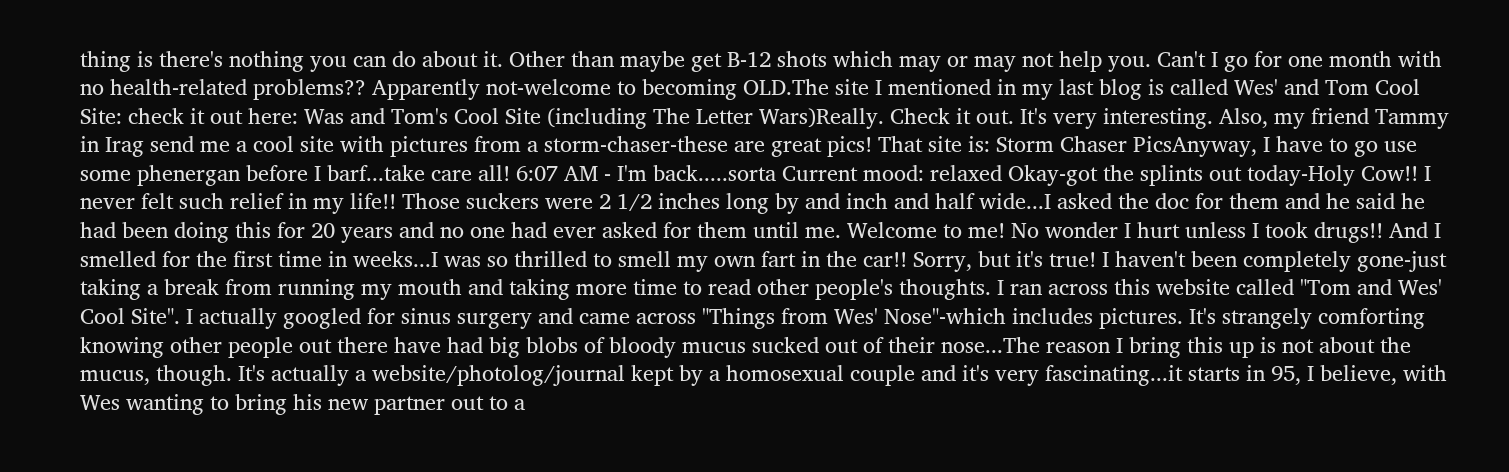thing is there's nothing you can do about it. Other than maybe get B-12 shots which may or may not help you. Can't I go for one month with no health-related problems?? Apparently not-welcome to becoming OLD.The site I mentioned in my last blog is called Wes' and Tom Cool Site: check it out here: Was and Tom's Cool Site (including The Letter Wars)Really. Check it out. It's very interesting. Also, my friend Tammy in Irag send me a cool site with pictures from a storm-chaser-these are great pics! That site is: Storm Chaser PicsAnyway, I have to go use some phenergan before I barf...take care all! 6:07 AM - I'm back.....sorta Current mood: relaxed Okay-got the splints out today-Holy Cow!! I never felt such relief in my life!! Those suckers were 2 1/2 inches long by and inch and half wide...I asked the doc for them and he said he had been doing this for 20 years and no one had ever asked for them until me. Welcome to me! No wonder I hurt unless I took drugs!! And I smelled for the first time in weeks...I was so thrilled to smell my own fart in the car!! Sorry, but it's true! I haven't been completely gone-just taking a break from running my mouth and taking more time to read other people's thoughts. I ran across this website called "Tom and Wes' Cool Site". I actually googled for sinus surgery and came across "Things from Wes' Nose"-which includes pictures. It's strangely comforting knowing other people out there have had big blobs of bloody mucus sucked out of their nose...The reason I bring this up is not about the mucus, though. It's actually a website/photolog/journal kept by a homosexual couple and it's very fascinating...it starts in 95, I believe, with Wes wanting to bring his new partner out to a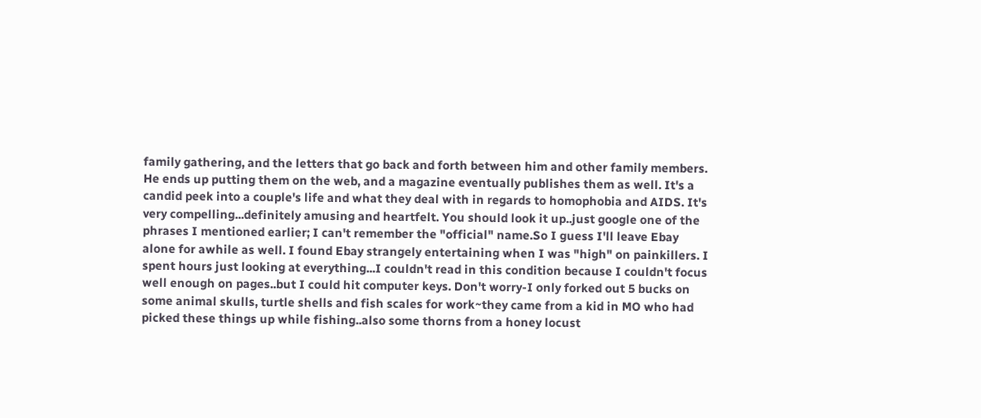family gathering, and the letters that go back and forth between him and other family members. He ends up putting them on the web, and a magazine eventually publishes them as well. It's a candid peek into a couple's life and what they deal with in regards to homophobia and AIDS. It's very compelling...definitely amusing and heartfelt. You should look it up..just google one of the phrases I mentioned earlier; I can't remember the "official" name.So I guess I'll leave Ebay alone for awhile as well. I found Ebay strangely entertaining when I was "high" on painkillers. I spent hours just looking at everything...I couldn't read in this condition because I couldn't focus well enough on pages..but I could hit computer keys. Don't worry-I only forked out 5 bucks on some animal skulls, turtle shells and fish scales for work~they came from a kid in MO who had picked these things up while fishing..also some thorns from a honey locust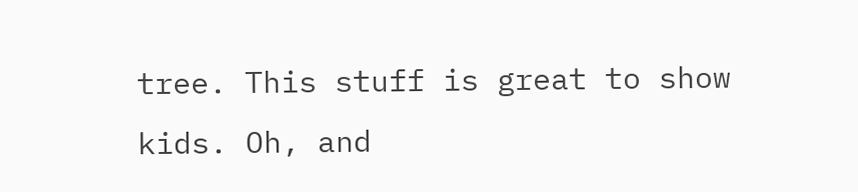tree. This stuff is great to show kids. Oh, and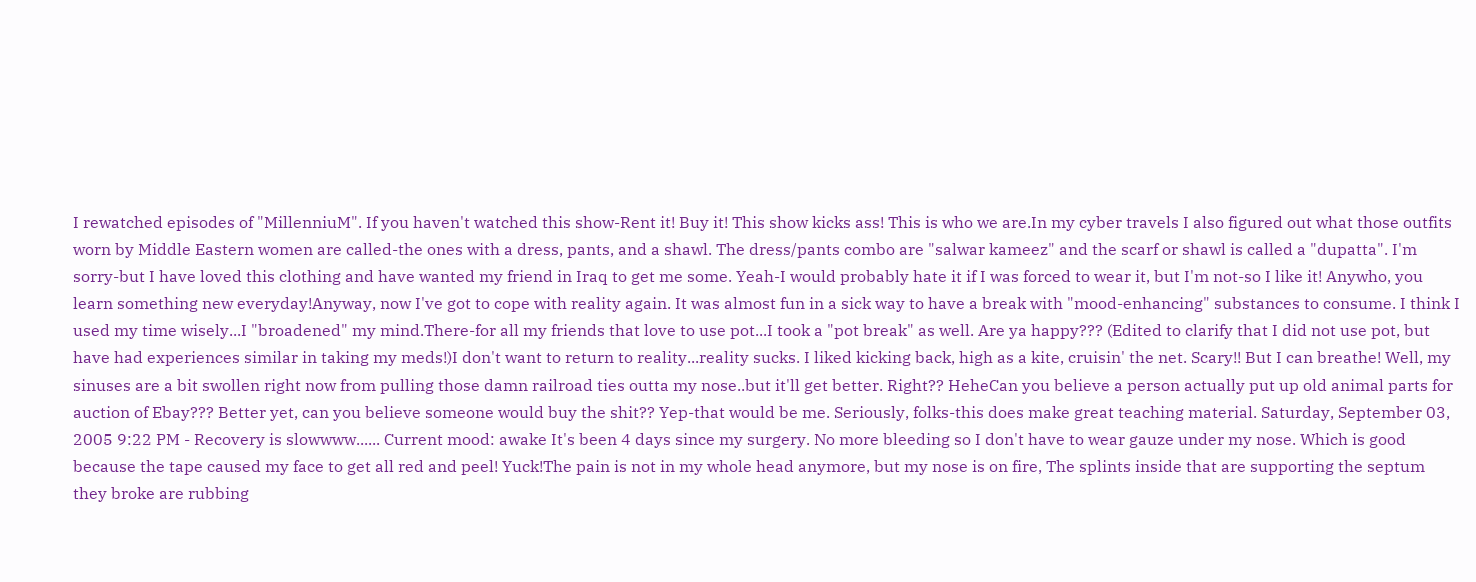I rewatched episodes of "MillenniuM". If you haven't watched this show-Rent it! Buy it! This show kicks ass! This is who we are.In my cyber travels I also figured out what those outfits worn by Middle Eastern women are called-the ones with a dress, pants, and a shawl. The dress/pants combo are "salwar kameez" and the scarf or shawl is called a "dupatta". I'm sorry-but I have loved this clothing and have wanted my friend in Iraq to get me some. Yeah-I would probably hate it if I was forced to wear it, but I'm not-so I like it! Anywho, you learn something new everyday!Anyway, now I've got to cope with reality again. It was almost fun in a sick way to have a break with "mood-enhancing" substances to consume. I think I used my time wisely...I "broadened" my mind.There-for all my friends that love to use pot...I took a "pot break" as well. Are ya happy??? (Edited to clarify that I did not use pot, but have had experiences similar in taking my meds!)I don't want to return to reality...reality sucks. I liked kicking back, high as a kite, cruisin' the net. Scary!! But I can breathe! Well, my sinuses are a bit swollen right now from pulling those damn railroad ties outta my nose..but it'll get better. Right?? HeheCan you believe a person actually put up old animal parts for auction of Ebay??? Better yet, can you believe someone would buy the shit?? Yep-that would be me. Seriously, folks-this does make great teaching material. Saturday, September 03, 2005 9:22 PM - Recovery is slowwww...... Current mood: awake It's been 4 days since my surgery. No more bleeding so I don't have to wear gauze under my nose. Which is good because the tape caused my face to get all red and peel! Yuck!The pain is not in my whole head anymore, but my nose is on fire, The splints inside that are supporting the septum they broke are rubbing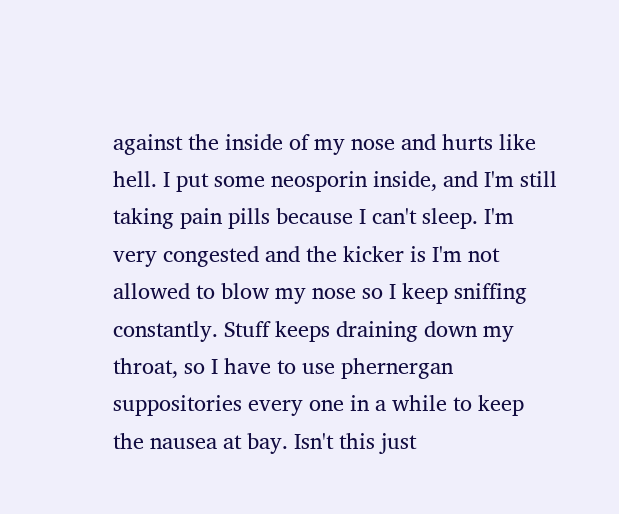against the inside of my nose and hurts like hell. I put some neosporin inside, and I'm still taking pain pills because I can't sleep. I'm very congested and the kicker is I'm not allowed to blow my nose so I keep sniffing constantly. Stuff keeps draining down my throat, so I have to use phernergan suppositories every one in a while to keep the nausea at bay. Isn't this just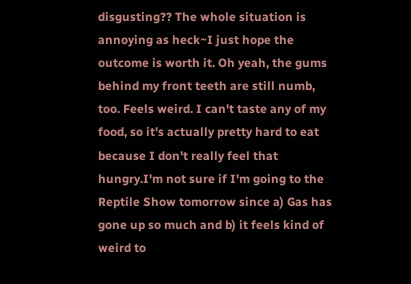disgusting?? The whole situation is annoying as heck~I just hope the outcome is worth it. Oh yeah, the gums behind my front teeth are still numb, too. Feels weird. I can't taste any of my food, so it's actually pretty hard to eat because I don't really feel that hungry.I'm not sure if I'm going to the Reptile Show tomorrow since a) Gas has gone up so much and b) it feels kind of weird to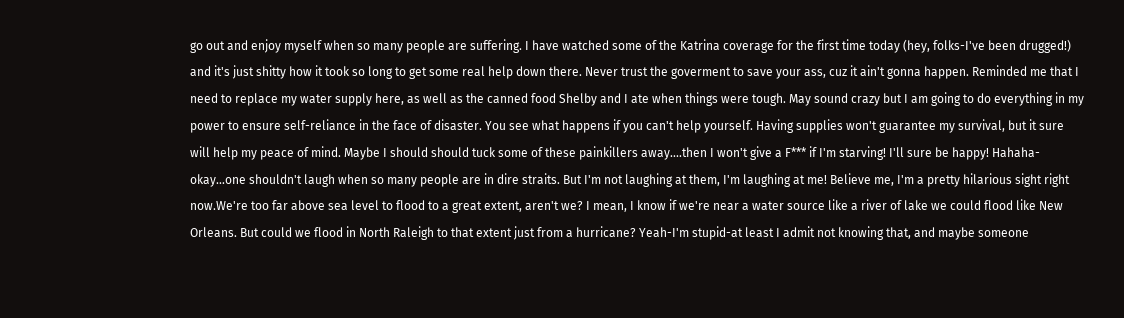go out and enjoy myself when so many people are suffering. I have watched some of the Katrina coverage for the first time today (hey, folks-I've been drugged!) and it's just shitty how it took so long to get some real help down there. Never trust the goverment to save your ass, cuz it ain't gonna happen. Reminded me that I need to replace my water supply here, as well as the canned food Shelby and I ate when things were tough. May sound crazy but I am going to do everything in my power to ensure self-reliance in the face of disaster. You see what happens if you can't help yourself. Having supplies won't guarantee my survival, but it sure will help my peace of mind. Maybe I should should tuck some of these painkillers away....then I won't give a F*** if I'm starving! I'll sure be happy! Hahaha-okay...one shouldn't laugh when so many people are in dire straits. But I'm not laughing at them, I'm laughing at me! Believe me, I'm a pretty hilarious sight right now.We're too far above sea level to flood to a great extent, aren't we? I mean, I know if we're near a water source like a river of lake we could flood like New Orleans. But could we flood in North Raleigh to that extent just from a hurricane? Yeah-I'm stupid-at least I admit not knowing that, and maybe someone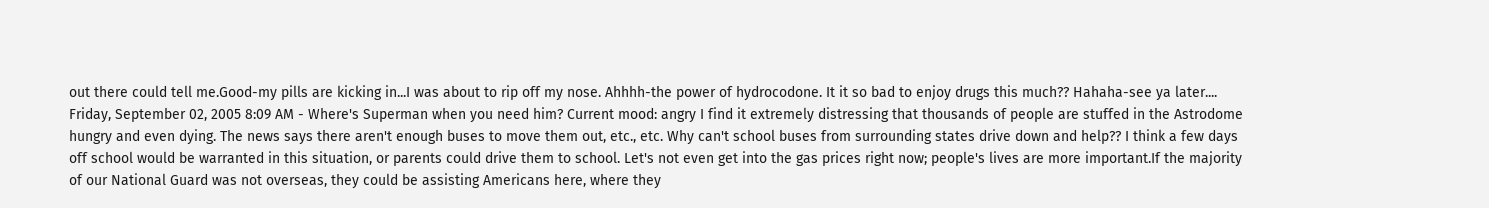out there could tell me.Good-my pills are kicking in...I was about to rip off my nose. Ahhhh-the power of hydrocodone. It it so bad to enjoy drugs this much?? Hahaha-see ya later.... Friday, September 02, 2005 8:09 AM - Where's Superman when you need him? Current mood: angry I find it extremely distressing that thousands of people are stuffed in the Astrodome hungry and even dying. The news says there aren't enough buses to move them out, etc., etc. Why can't school buses from surrounding states drive down and help?? I think a few days off school would be warranted in this situation, or parents could drive them to school. Let's not even get into the gas prices right now; people's lives are more important.If the majority of our National Guard was not overseas, they could be assisting Americans here, where they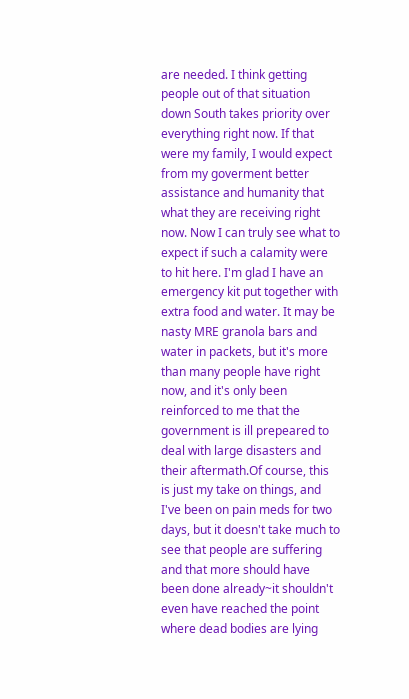are needed. I think getting people out of that situation down South takes priority over everything right now. If that were my family, I would expect from my goverment better assistance and humanity that what they are receiving right now. Now I can truly see what to expect if such a calamity were to hit here. I'm glad I have an emergency kit put together with extra food and water. It may be nasty MRE granola bars and water in packets, but it's more than many people have right now, and it's only been reinforced to me that the government is ill prepeared to deal with large disasters and their aftermath.Of course, this is just my take on things, and I've been on pain meds for two days, but it doesn't take much to see that people are suffering and that more should have been done already~it shouldn't even have reached the point where dead bodies are lying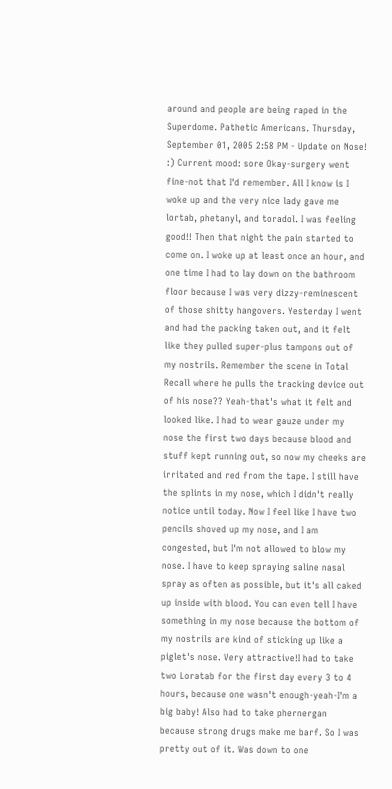around and people are being raped in the Superdome. Pathetic Americans. Thursday, September 01, 2005 2:58 PM - Update on Nose! :) Current mood: sore Okay-surgery went fine-not that I'd remember. All I know is I woke up and the very nice lady gave me lortab, phetanyl, and toradol. I was feeling good!! Then that night the pain started to come on. I woke up at least once an hour, and one time I had to lay down on the bathroom floor because I was very dizzy-reminescent of those shitty hangovers. Yesterday I went and had the packing taken out, and it felt like they pulled super-plus tampons out of my nostrils. Remember the scene in Total Recall where he pulls the tracking device out of his nose?? Yeah-that's what it felt and looked like. I had to wear gauze under my nose the first two days because blood and stuff kept running out, so now my cheeks are irritated and red from the tape. I still have the splints in my nose, which I didn't really notice until today. Now I feel like I have two pencils shoved up my nose, and I am congested, but I'm not allowed to blow my nose. I have to keep spraying saline nasal spray as often as possible, but it's all caked up inside with blood. You can even tell I have something in my nose because the bottom of my nostrils are kind of sticking up like a piglet's nose. Very attractive!I had to take two Loratab for the first day every 3 to 4 hours, because one wasn't enough-yeah-I'm a big baby! Also had to take phernergan because strong drugs make me barf. So I was pretty out of it. Was down to one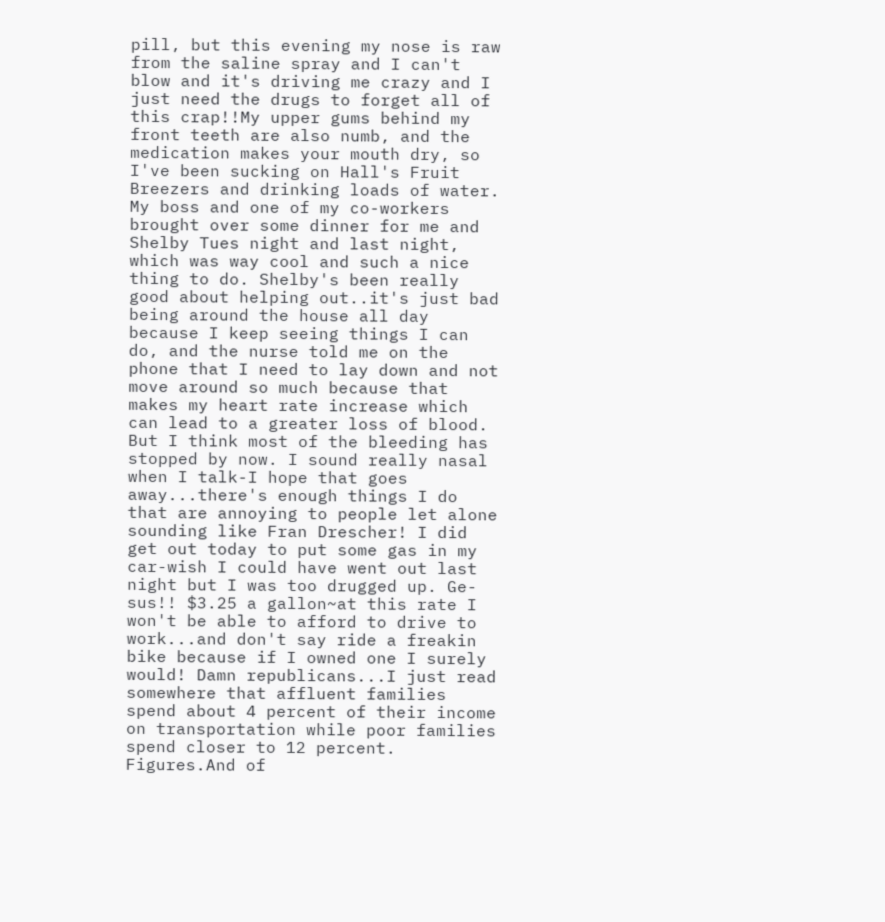pill, but this evening my nose is raw from the saline spray and I can't blow and it's driving me crazy and I just need the drugs to forget all of this crap!!My upper gums behind my front teeth are also numb, and the medication makes your mouth dry, so I've been sucking on Hall's Fruit Breezers and drinking loads of water. My boss and one of my co-workers brought over some dinner for me and Shelby Tues night and last night, which was way cool and such a nice thing to do. Shelby's been really good about helping out..it's just bad being around the house all day because I keep seeing things I can do, and the nurse told me on the phone that I need to lay down and not move around so much because that makes my heart rate increase which can lead to a greater loss of blood. But I think most of the bleeding has stopped by now. I sound really nasal when I talk-I hope that goes away...there's enough things I do that are annoying to people let alone sounding like Fran Drescher! I did get out today to put some gas in my car-wish I could have went out last night but I was too drugged up. Ge-sus!! $3.25 a gallon~at this rate I won't be able to afford to drive to work...and don't say ride a freakin bike because if I owned one I surely would! Damn republicans...I just read somewhere that affluent families spend about 4 percent of their income on transportation while poor families spend closer to 12 percent. Figures.And of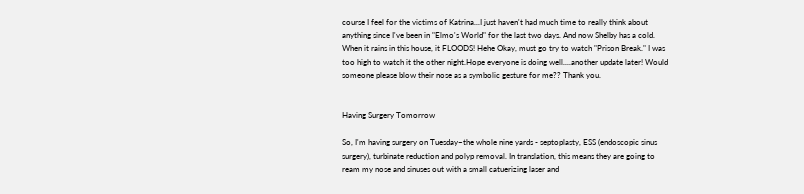course I feel for the victims of Katrina...I just haven't had much time to really think about anything since I've been in "Elmo's World" for the last two days. And now Shelby has a cold. When it rains in this house, it FLOODS! Hehe Okay, must go try to watch "Prison Break." I was too high to watch it the other night.Hope everyone is doing well....another update later! Would someone please blow their nose as a symbolic gesture for me?? Thank you.


Having Surgery Tomorrow

So, I'm having surgery on Tuesday~the whole nine yards - septoplasty, ESS (endoscopic sinus surgery), turbinate reduction and polyp removal. In translation, this means they are going to ream my nose and sinuses out with a small catuerizing laser and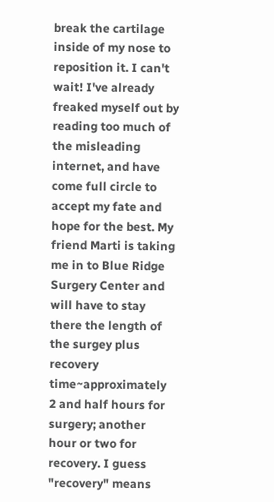break the cartilage inside of my nose to reposition it. I can't wait! I've already freaked myself out by reading too much of the misleading internet, and have come full circle to accept my fate and hope for the best. My friend Marti is taking me in to Blue Ridge Surgery Center and will have to stay there the length of the surgey plus recovery time~approximately 2 and half hours for surgery; another hour or two for recovery. I guess "recovery" means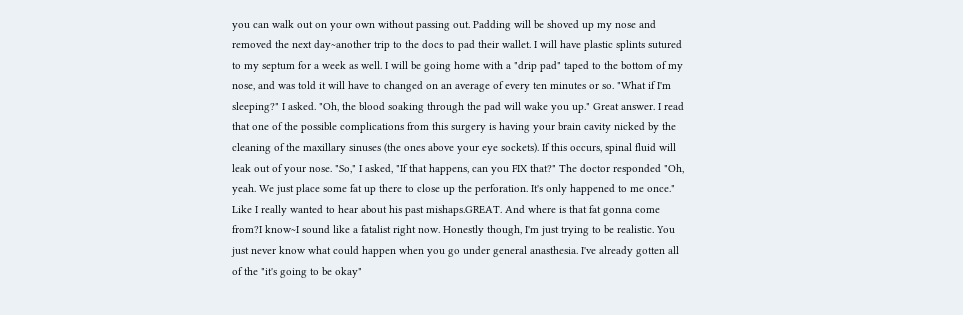you can walk out on your own without passing out. Padding will be shoved up my nose and removed the next day~another trip to the docs to pad their wallet. I will have plastic splints sutured to my septum for a week as well. I will be going home with a "drip pad" taped to the bottom of my nose, and was told it will have to changed on an average of every ten minutes or so. "What if I'm sleeping?" I asked. "Oh, the blood soaking through the pad will wake you up." Great answer. I read that one of the possible complications from this surgery is having your brain cavity nicked by the cleaning of the maxillary sinuses (the ones above your eye sockets). If this occurs, spinal fluid will leak out of your nose. "So," I asked, "If that happens, can you FIX that?" The doctor responded "Oh, yeah. We just place some fat up there to close up the perforation. It's only happened to me once." Like I really wanted to hear about his past mishaps.GREAT. And where is that fat gonna come from?I know~I sound like a fatalist right now. Honestly though, I'm just trying to be realistic. You just never know what could happen when you go under general anasthesia. I've already gotten all of the "it's going to be okay"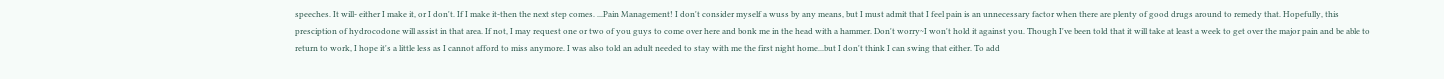speeches. It will- either I make it, or I don't. If I make it-then the next step comes. ...Pain Management! I don't consider myself a wuss by any means, but I must admit that I feel pain is an unnecessary factor when there are plenty of good drugs around to remedy that. Hopefully, this presciption of hydrocodone will assist in that area. If not, I may request one or two of you guys to come over here and bonk me in the head with a hammer. Don't worry~I won't hold it against you. Though I've been told that it will take at least a week to get over the major pain and be able to return to work, I hope it's a little less as I cannot afford to miss anymore. I was also told an adult needed to stay with me the first night home...but I don't think I can swing that either. To add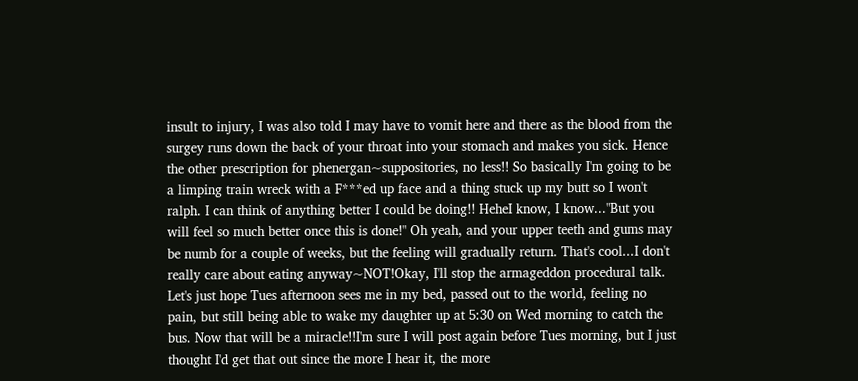insult to injury, I was also told I may have to vomit here and there as the blood from the surgey runs down the back of your throat into your stomach and makes you sick. Hence the other prescription for phenergan~suppositories, no less!! So basically I'm going to be a limping train wreck with a F***ed up face and a thing stuck up my butt so I won't ralph. I can think of anything better I could be doing!! HeheI know, I know..."But you will feel so much better once this is done!" Oh yeah, and your upper teeth and gums may be numb for a couple of weeks, but the feeling will gradually return. That's cool...I don't really care about eating anyway~NOT!Okay, I'll stop the armageddon procedural talk. Let's just hope Tues afternoon sees me in my bed, passed out to the world, feeling no pain, but still being able to wake my daughter up at 5:30 on Wed morning to catch the bus. Now that will be a miracle!!I'm sure I will post again before Tues morning, but I just thought I'd get that out since the more I hear it, the more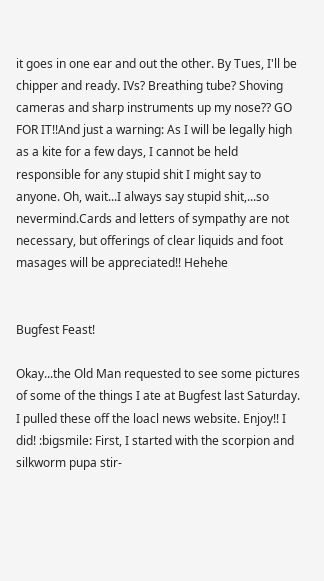it goes in one ear and out the other. By Tues, I'll be chipper and ready. IVs? Breathing tube? Shoving cameras and sharp instruments up my nose?? GO FOR IT!!And just a warning: As I will be legally high as a kite for a few days, I cannot be held responsible for any stupid shit I might say to anyone. Oh, wait...I always say stupid shit,...so nevermind.Cards and letters of sympathy are not necessary, but offerings of clear liquids and foot masages will be appreciated!! Hehehe


Bugfest Feast!

Okay...the Old Man requested to see some pictures of some of the things I ate at Bugfest last Saturday. I pulled these off the loacl news website. Enjoy!! I did! :bigsmile: First, I started with the scorpion and silkworm pupa stir-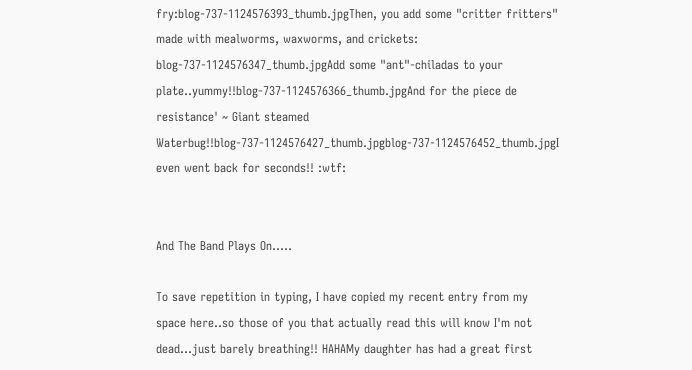fry:blog-737-1124576393_thumb.jpgThen, you add some "critter fritters" made with mealworms, waxworms, and crickets: blog-737-1124576347_thumb.jpgAdd some "ant"-chiladas to your plate..yummy!!blog-737-1124576366_thumb.jpgAnd for the piece de resistance' ~ Giant steamed Waterbug!!blog-737-1124576427_thumb.jpgblog-737-1124576452_thumb.jpgI even went back for seconds!! :wtf:


And The Band Plays On.....

To save repetition in typing, I have copied my recent entry from my space here..so those of you that actually read this will know I'm not dead...just barely breathing!! HAHAMy daughter has had a great first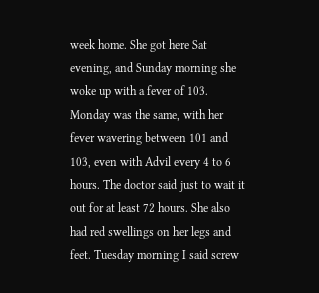week home. She got here Sat evening, and Sunday morning she woke up with a fever of 103. Monday was the same, with her fever wavering between 101 and 103, even with Advil every 4 to 6 hours. The doctor said just to wait it out for at least 72 hours. She also had red swellings on her legs and feet. Tuesday morning I said screw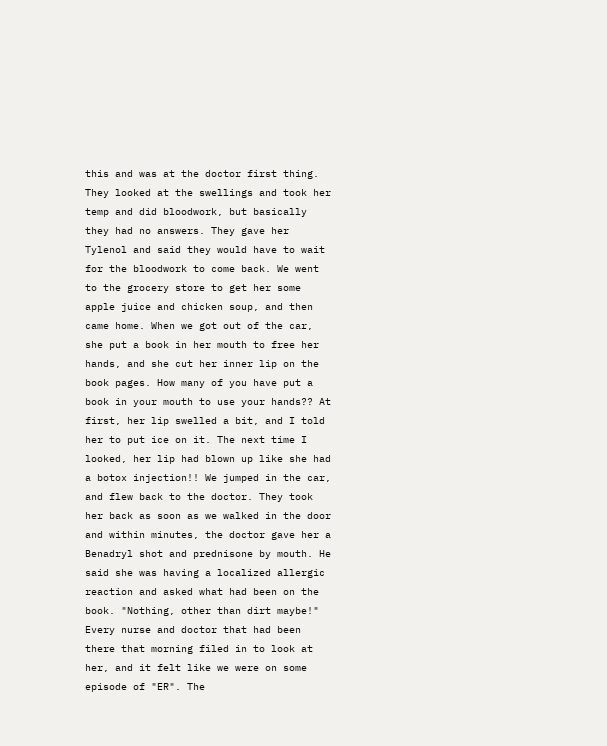this and was at the doctor first thing. They looked at the swellings and took her temp and did bloodwork, but basically they had no answers. They gave her Tylenol and said they would have to wait for the bloodwork to come back. We went to the grocery store to get her some apple juice and chicken soup, and then came home. When we got out of the car, she put a book in her mouth to free her hands, and she cut her inner lip on the book pages. How many of you have put a book in your mouth to use your hands?? At first, her lip swelled a bit, and I told her to put ice on it. The next time I looked, her lip had blown up like she had a botox injection!! We jumped in the car, and flew back to the doctor. They took her back as soon as we walked in the door and within minutes, the doctor gave her a Benadryl shot and prednisone by mouth. He said she was having a localized allergic reaction and asked what had been on the book. "Nothing, other than dirt maybe!" Every nurse and doctor that had been there that morning filed in to look at her, and it felt like we were on some episode of "ER". The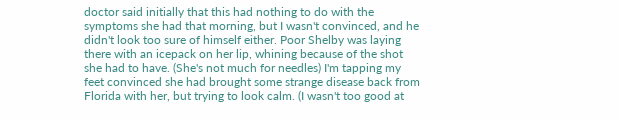doctor said initially that this had nothing to do with the symptoms she had that morning, but I wasn't convinced, and he didn't look too sure of himself either. Poor Shelby was laying there with an icepack on her lip, whining because of the shot she had to have. (She's not much for needles) I'm tapping my feet convinced she had brought some strange disease back from Florida with her, but trying to look calm. (I wasn't too good at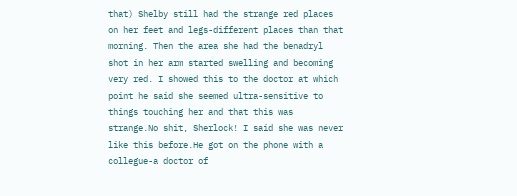that) Shelby still had the strange red places on her feet and legs-different places than that morning. Then the area she had the benadryl shot in her arm started swelling and becoming very red. I showed this to the doctor at which point he said she seemed ultra-sensitive to things touching her and that this was strange.No shit, Sherlock! I said she was never like this before.He got on the phone with a collegue-a doctor of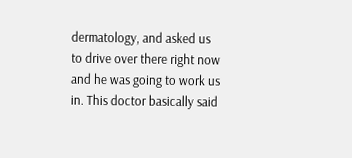dermatology, and asked us to drive over there right now and he was going to work us in. This doctor basically said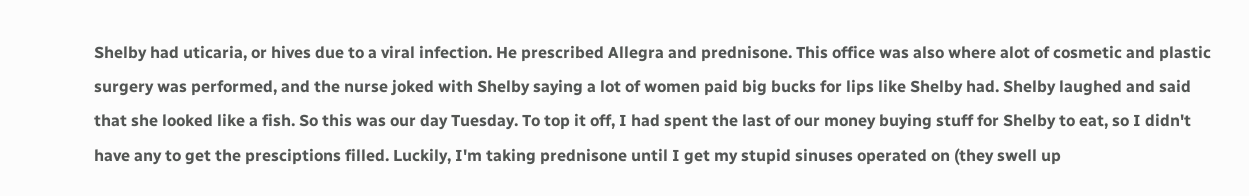Shelby had uticaria, or hives due to a viral infection. He prescribed Allegra and prednisone. This office was also where alot of cosmetic and plastic surgery was performed, and the nurse joked with Shelby saying a lot of women paid big bucks for lips like Shelby had. Shelby laughed and said that she looked like a fish. So this was our day Tuesday. To top it off, I had spent the last of our money buying stuff for Shelby to eat, so I didn't have any to get the presciptions filled. Luckily, I'm taking prednisone until I get my stupid sinuses operated on (they swell up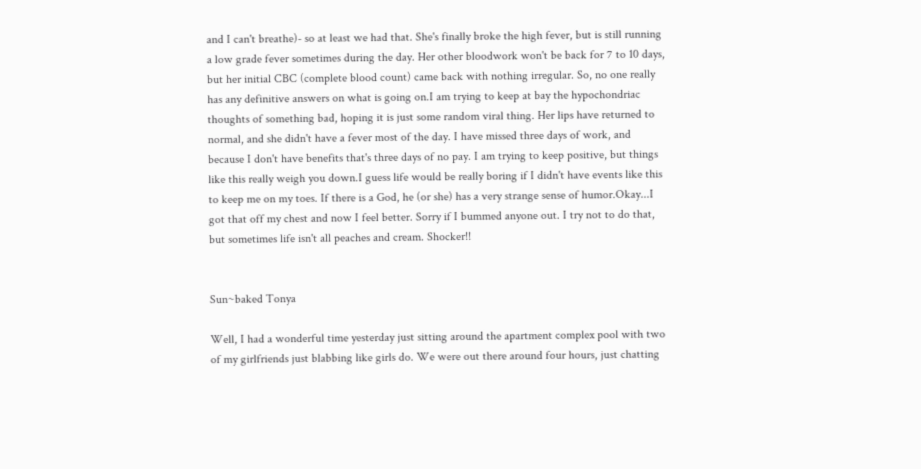and I can't breathe)- so at least we had that. She's finally broke the high fever, but is still running a low grade fever sometimes during the day. Her other bloodwork won't be back for 7 to 10 days, but her initial CBC (complete blood count) came back with nothing irregular. So, no one really has any definitive answers on what is going on.I am trying to keep at bay the hypochondriac thoughts of something bad, hoping it is just some random viral thing. Her lips have returned to normal, and she didn't have a fever most of the day. I have missed three days of work, and because I don't have benefits that's three days of no pay. I am trying to keep positive, but things like this really weigh you down.I guess life would be really boring if I didn't have events like this to keep me on my toes. If there is a God, he (or she) has a very strange sense of humor.Okay...I got that off my chest and now I feel better. Sorry if I bummed anyone out. I try not to do that, but sometimes life isn't all peaches and cream. Shocker!!


Sun~baked Tonya

Well, I had a wonderful time yesterday just sitting around the apartment complex pool with two of my girlfriends just blabbing like girls do. We were out there around four hours, just chatting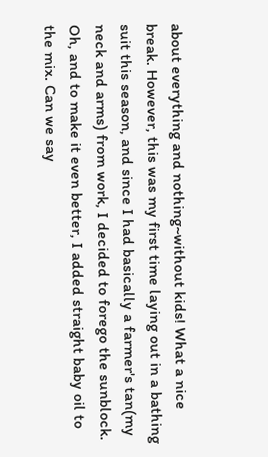about everything and nothing~without kids! What a nice break. However, this was my first time laying out in a bathing suit this season, and since I had basically a farmer's tan(my neck and arms) from work, I decided to forego the sunblock. Oh, and to make it even better, I added straight baby oil to the mix. Can we say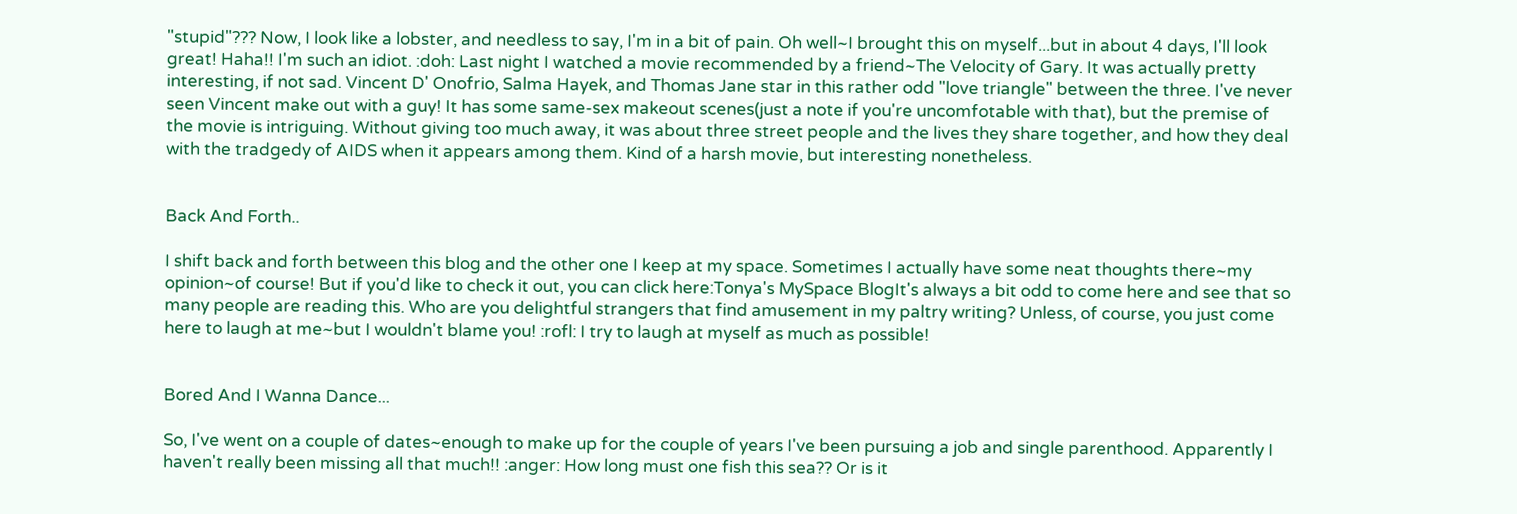"stupid"??? Now, I look like a lobster, and needless to say, I'm in a bit of pain. Oh well~I brought this on myself...but in about 4 days, I'll look great! Haha!! I'm such an idiot. :doh: Last night I watched a movie recommended by a friend~The Velocity of Gary. It was actually pretty interesting, if not sad. Vincent D' Onofrio, Salma Hayek, and Thomas Jane star in this rather odd "love triangle" between the three. I've never seen Vincent make out with a guy! It has some same-sex makeout scenes(just a note if you're uncomfotable with that), but the premise of the movie is intriguing. Without giving too much away, it was about three street people and the lives they share together, and how they deal with the tradgedy of AIDS when it appears among them. Kind of a harsh movie, but interesting nonetheless.


Back And Forth..

I shift back and forth between this blog and the other one I keep at my space. Sometimes I actually have some neat thoughts there~my opinion~of course! But if you'd like to check it out, you can click here:Tonya's MySpace BlogIt's always a bit odd to come here and see that so many people are reading this. Who are you delightful strangers that find amusement in my paltry writing? Unless, of course, you just come here to laugh at me~but I wouldn't blame you! :rofl: I try to laugh at myself as much as possible!


Bored And I Wanna Dance...

So, I've went on a couple of dates~enough to make up for the couple of years I've been pursuing a job and single parenthood. Apparently I haven't really been missing all that much!! :anger: How long must one fish this sea?? Or is it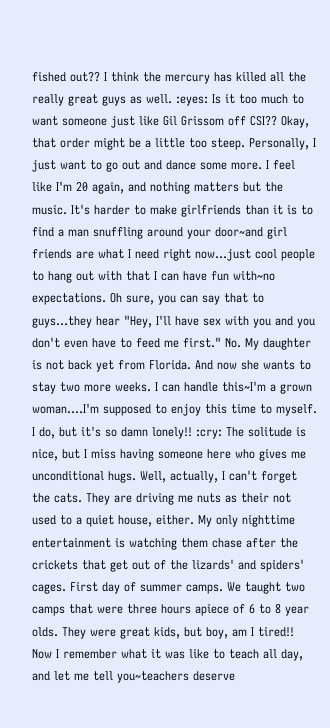fished out?? I think the mercury has killed all the really great guys as well. :eyes: Is it too much to want someone just like Gil Grissom off CSI?? Okay, that order might be a little too steep. Personally, I just want to go out and dance some more. I feel like I'm 20 again, and nothing matters but the music. It's harder to make girlfriends than it is to find a man snuffling around your door~and girl friends are what I need right now...just cool people to hang out with that I can have fun with~no expectations. Oh sure, you can say that to guys...they hear "Hey, I'll have sex with you and you don't even have to feed me first." No. My daughter is not back yet from Florida. And now she wants to stay two more weeks. I can handle this~I'm a grown woman....I'm supposed to enjoy this time to myself. I do, but it's so damn lonely!! :cry: The solitude is nice, but I miss having someone here who gives me unconditional hugs. Well, actually, I can't forget the cats. They are driving me nuts as their not used to a quiet house, either. My only nighttime entertainment is watching them chase after the crickets that get out of the lizards' and spiders' cages. First day of summer camps. We taught two camps that were three hours apiece of 6 to 8 year olds. They were great kids, but boy, am I tired!! Now I remember what it was like to teach all day, and let me tell you~teachers deserve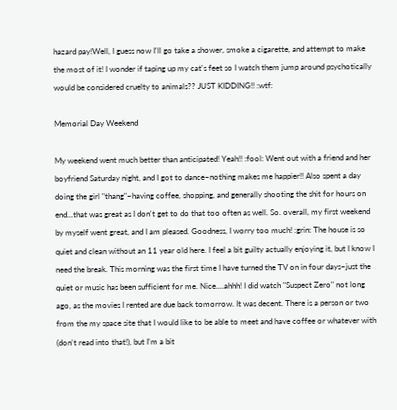hazard pay!Well, I guess now I'll go take a shower, smoke a cigarette, and attempt to make the most of it! I wonder if taping up my cat's feet so I watch them jump around psychotically would be considered cruelty to animals?? JUST KIDDING!! :wtf:

Memorial Day Weekend

My weekend went much better than anticipated! Yeah!! :fool: Went out with a friend and her boyfriend Saturday night, and I got to dance~nothing makes me happier!! Also spent a day doing the girl "thang"~having coffee, shopping, and generally shooting the shit for hours on end...that was great as I don't get to do that too often as well. So. overall, my first weekend by myself went great, and I am pleased. Goodness, I worry too much! :grin: The house is so quiet and clean without an 11 year old here. I feel a bit guilty actually enjoying it, but I know I need the break. This morning was the first time I have turned the TV on in four days~just the quiet or music has been sufficient for me. Nice....ahhh! I did watch "Suspect Zero" not long ago, as the movies I rented are due back tomorrow. It was decent. There is a person or two from the my space site that I would like to be able to meet and have coffee or whatever with (don't read into that!), but I'm a bit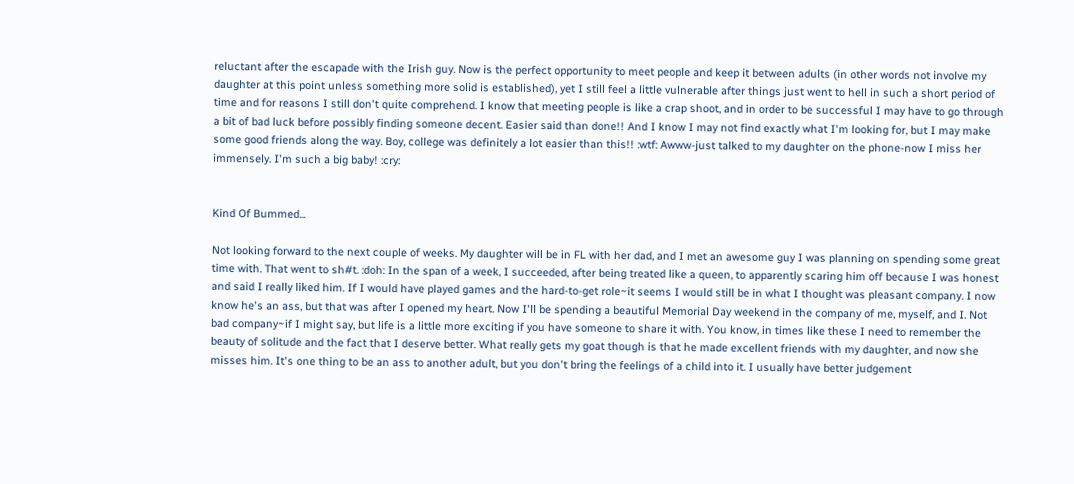reluctant after the escapade with the Irish guy. Now is the perfect opportunity to meet people and keep it between adults (in other words not involve my daughter at this point unless something more solid is established), yet I still feel a little vulnerable after things just went to hell in such a short period of time and for reasons I still don't quite comprehend. I know that meeting people is like a crap shoot, and in order to be successful I may have to go through a bit of bad luck before possibly finding someone decent. Easier said than done!! And I know I may not find exactly what I'm looking for, but I may make some good friends along the way. Boy, college was definitely a lot easier than this!! :wtf: Awww-just talked to my daughter on the phone-now I miss her immensely. I'm such a big baby! :cry:


Kind Of Bummed...

Not looking forward to the next couple of weeks. My daughter will be in FL with her dad, and I met an awesome guy I was planning on spending some great time with. That went to sh#t. :doh: In the span of a week, I succeeded, after being treated like a queen, to apparently scaring him off because I was honest and said I really liked him. If I would have played games and the hard-to-get role~it seems I would still be in what I thought was pleasant company. I now know he's an ass, but that was after I opened my heart. Now I'll be spending a beautiful Memorial Day weekend in the company of me, myself, and I. Not bad company~if I might say, but life is a little more exciting if you have someone to share it with. You know, in times like these I need to remember the beauty of solitude and the fact that I deserve better. What really gets my goat though is that he made excellent friends with my daughter, and now she misses him. It's one thing to be an ass to another adult, but you don't bring the feelings of a child into it. I usually have better judgement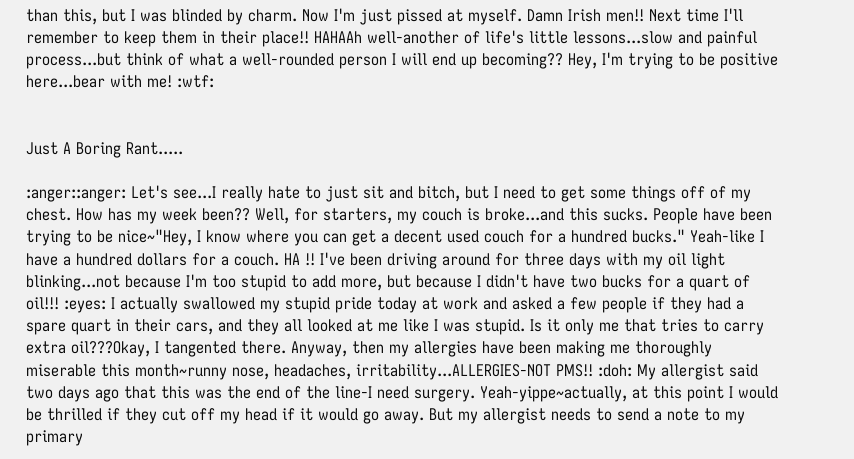than this, but I was blinded by charm. Now I'm just pissed at myself. Damn Irish men!! Next time I'll remember to keep them in their place!! HAHAAh well-another of life's little lessons...slow and painful process...but think of what a well-rounded person I will end up becoming?? Hey, I'm trying to be positive here...bear with me! :wtf:


Just A Boring Rant.....

:anger::anger: Let's see...I really hate to just sit and bitch, but I need to get some things off of my chest. How has my week been?? Well, for starters, my couch is broke...and this sucks. People have been trying to be nice~"Hey, I know where you can get a decent used couch for a hundred bucks." Yeah-like I have a hundred dollars for a couch. HA !! I've been driving around for three days with my oil light blinking...not because I'm too stupid to add more, but because I didn't have two bucks for a quart of oil!!! :eyes: I actually swallowed my stupid pride today at work and asked a few people if they had a spare quart in their cars, and they all looked at me like I was stupid. Is it only me that tries to carry extra oil???Okay, I tangented there. Anyway, then my allergies have been making me thoroughly miserable this month~runny nose, headaches, irritability...ALLERGIES-NOT PMS!! :doh: My allergist said two days ago that this was the end of the line-I need surgery. Yeah-yippe~actually, at this point I would be thrilled if they cut off my head if it would go away. But my allergist needs to send a note to my primary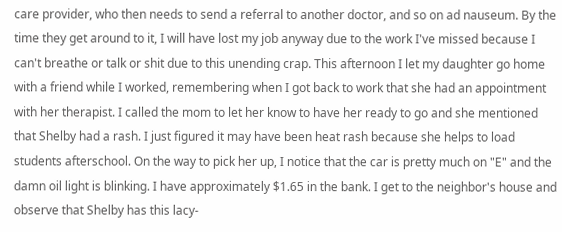care provider, who then needs to send a referral to another doctor, and so on ad nauseum. By the time they get around to it, I will have lost my job anyway due to the work I've missed because I can't breathe or talk or shit due to this unending crap. This afternoon I let my daughter go home with a friend while I worked, remembering when I got back to work that she had an appointment with her therapist. I called the mom to let her know to have her ready to go and she mentioned that Shelby had a rash. I just figured it may have been heat rash because she helps to load students afterschool. On the way to pick her up, I notice that the car is pretty much on "E" and the damn oil light is blinking. I have approximately $1.65 in the bank. I get to the neighbor's house and observe that Shelby has this lacy-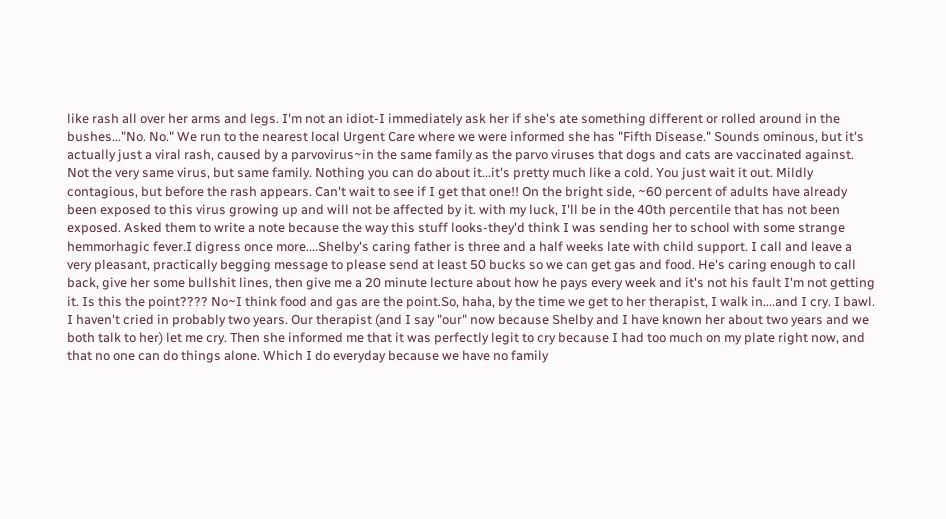like rash all over her arms and legs. I'm not an idiot-I immediately ask her if she's ate something different or rolled around in the bushes..."No. No." We run to the nearest local Urgent Care where we were informed she has "Fifth Disease." Sounds ominous, but it's actually just a viral rash, caused by a parvovirus~in the same family as the parvo viruses that dogs and cats are vaccinated against. Not the very same virus, but same family. Nothing you can do about it...it's pretty much like a cold. You just wait it out. Mildly contagious, but before the rash appears. Can't wait to see if I get that one!! On the bright side, ~60 percent of adults have already been exposed to this virus growing up and will not be affected by it. with my luck, I'll be in the 40th percentile that has not been exposed. Asked them to write a note because the way this stuff looks-they'd think I was sending her to school with some strange hemmorhagic fever.I digress once more....Shelby's caring father is three and a half weeks late with child support. I call and leave a very pleasant, practically begging message to please send at least 50 bucks so we can get gas and food. He's caring enough to call back, give her some bullshit lines, then give me a 20 minute lecture about how he pays every week and it's not his fault I'm not getting it. Is this the point???? No~I think food and gas are the point.So, haha, by the time we get to her therapist, I walk in....and I cry. I bawl. I haven't cried in probably two years. Our therapist (and I say "our" now because Shelby and I have known her about two years and we both talk to her) let me cry. Then she informed me that it was perfectly legit to cry because I had too much on my plate right now, and that no one can do things alone. Which I do everyday because we have no family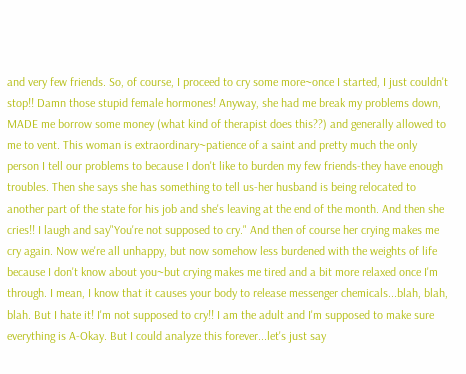and very few friends. So, of course, I proceed to cry some more~once I started, I just couldn't stop!! Damn those stupid female hormones! Anyway, she had me break my problems down, MADE me borrow some money (what kind of therapist does this??) and generally allowed to me to vent. This woman is extraordinary~patience of a saint and pretty much the only person I tell our problems to because I don't like to burden my few friends-they have enough troubles. Then she says she has something to tell us-her husband is being relocated to another part of the state for his job and she's leaving at the end of the month. And then she cries!! I laugh and say"You're not supposed to cry." And then of course her crying makes me cry again. Now we're all unhappy, but now somehow less burdened with the weights of life because I don't know about you~but crying makes me tired and a bit more relaxed once I'm through. I mean, I know that it causes your body to release messenger chemicals...blah, blah, blah. But I hate it! I'm not supposed to cry!! I am the adult and I'm supposed to make sure everything is A-Okay. But I could analyze this forever...let's just say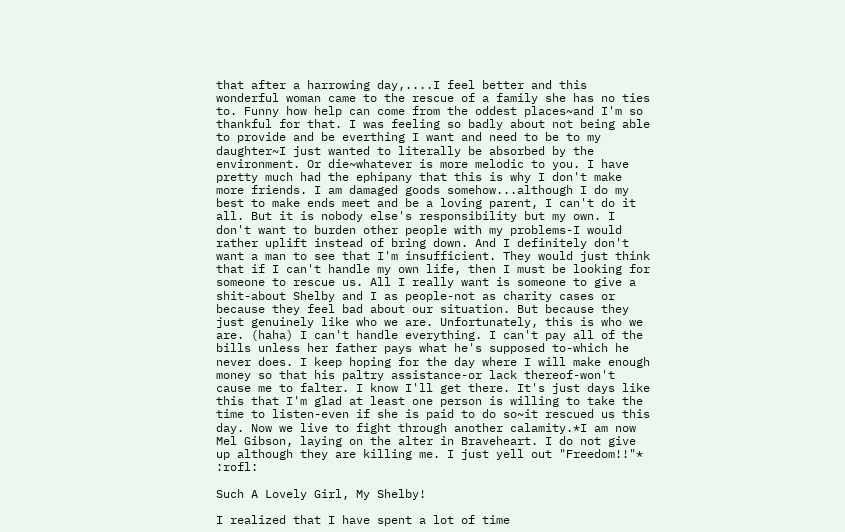that after a harrowing day,....I feel better and this wonderful woman came to the rescue of a family she has no ties to. Funny how help can come from the oddest places~and I'm so thankful for that. I was feeling so badly about not being able to provide and be everthing I want and need to be to my daughter~I just wanted to literally be absorbed by the environment. Or die~whatever is more melodic to you. I have pretty much had the ephipany that this is why I don't make more friends. I am damaged goods somehow...although I do my best to make ends meet and be a loving parent, I can't do it all. But it is nobody else's responsibility but my own. I don't want to burden other people with my problems-I would rather uplift instead of bring down. And I definitely don't want a man to see that I'm insufficient. They would just think that if I can't handle my own life, then I must be looking for someone to rescue us. All I really want is someone to give a shit-about Shelby and I as people-not as charity cases or because they feel bad about our situation. But because they just genuinely like who we are. Unfortunately, this is who we are. (haha) I can't handle everything. I can't pay all of the bills unless her father pays what he's supposed to-which he never does. I keep hoping for the day where I will make enough money so that his paltry assistance-or lack thereof-won't cause me to falter. I know I'll get there. It's just days like this that I'm glad at least one person is willing to take the time to listen-even if she is paid to do so~it rescued us this day. Now we live to fight through another calamity.*I am now Mel Gibson, laying on the alter in Braveheart. I do not give up although they are killing me. I just yell out "Freedom!!"* :rofl:

Such A Lovely Girl, My Shelby!

I realized that I have spent a lot of time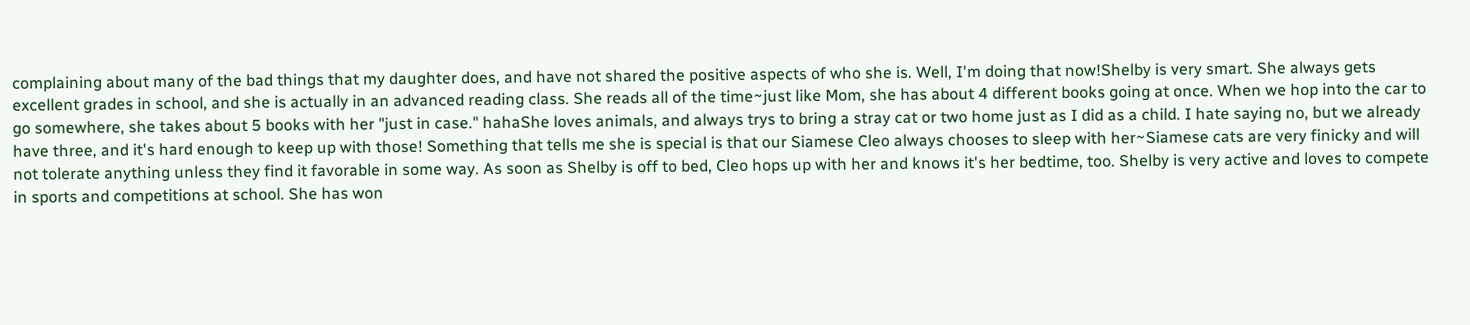complaining about many of the bad things that my daughter does, and have not shared the positive aspects of who she is. Well, I'm doing that now!Shelby is very smart. She always gets excellent grades in school, and she is actually in an advanced reading class. She reads all of the time~just like Mom, she has about 4 different books going at once. When we hop into the car to go somewhere, she takes about 5 books with her "just in case." hahaShe loves animals, and always trys to bring a stray cat or two home just as I did as a child. I hate saying no, but we already have three, and it's hard enough to keep up with those! Something that tells me she is special is that our Siamese Cleo always chooses to sleep with her~Siamese cats are very finicky and will not tolerate anything unless they find it favorable in some way. As soon as Shelby is off to bed, Cleo hops up with her and knows it's her bedtime, too. Shelby is very active and loves to compete in sports and competitions at school. She has won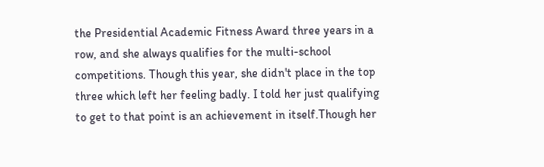the Presidential Academic Fitness Award three years in a row, and she always qualifies for the multi-school competitions. Though this year, she didn't place in the top three which left her feeling badly. I told her just qualifying to get to that point is an achievement in itself.Though her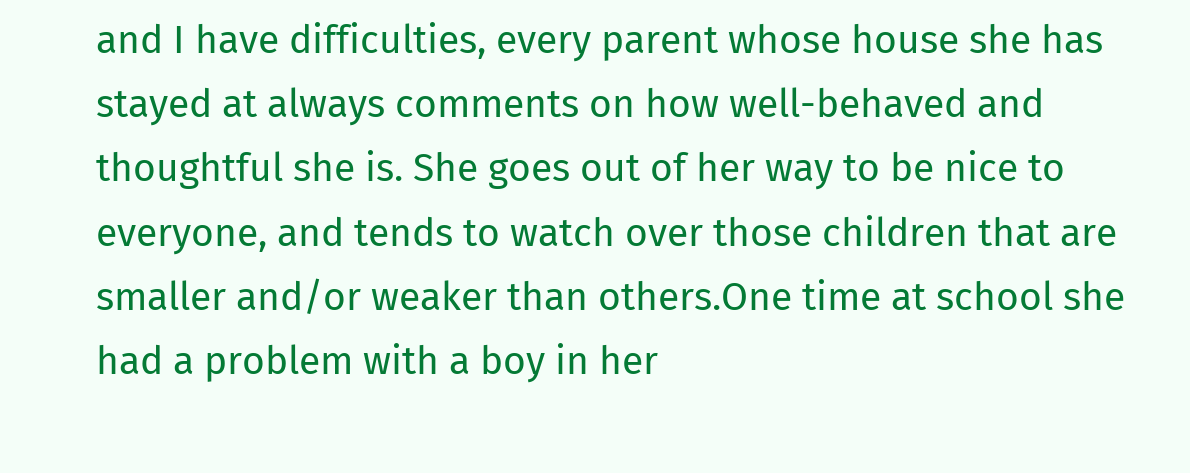and I have difficulties, every parent whose house she has stayed at always comments on how well-behaved and thoughtful she is. She goes out of her way to be nice to everyone, and tends to watch over those children that are smaller and/or weaker than others.One time at school she had a problem with a boy in her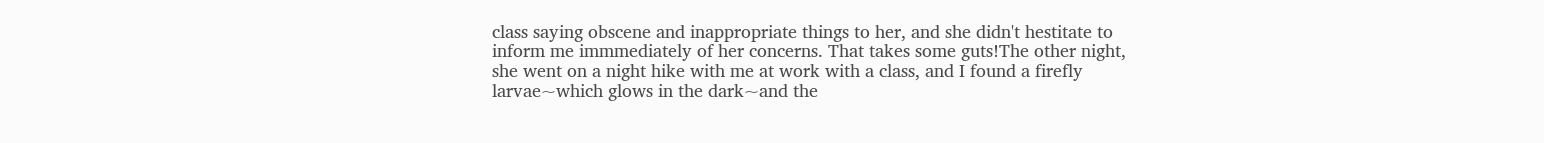class saying obscene and inappropriate things to her, and she didn't hestitate to inform me immmediately of her concerns. That takes some guts!The other night, she went on a night hike with me at work with a class, and I found a firefly larvae~which glows in the dark~and the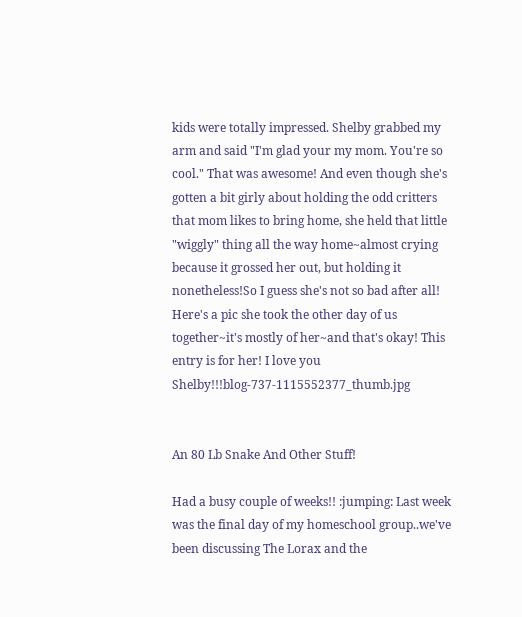kids were totally impressed. Shelby grabbed my arm and said "I'm glad your my mom. You're so cool." That was awesome! And even though she's gotten a bit girly about holding the odd critters that mom likes to bring home, she held that little "wiggly" thing all the way home~almost crying because it grossed her out, but holding it nonetheless!So I guess she's not so bad after all! Here's a pic she took the other day of us together~it's mostly of her~and that's okay! This entry is for her! I love you Shelby!!!blog-737-1115552377_thumb.jpg


An 80 Lb Snake And Other Stuff!

Had a busy couple of weeks!! :jumping: Last week was the final day of my homeschool group..we've been discussing The Lorax and the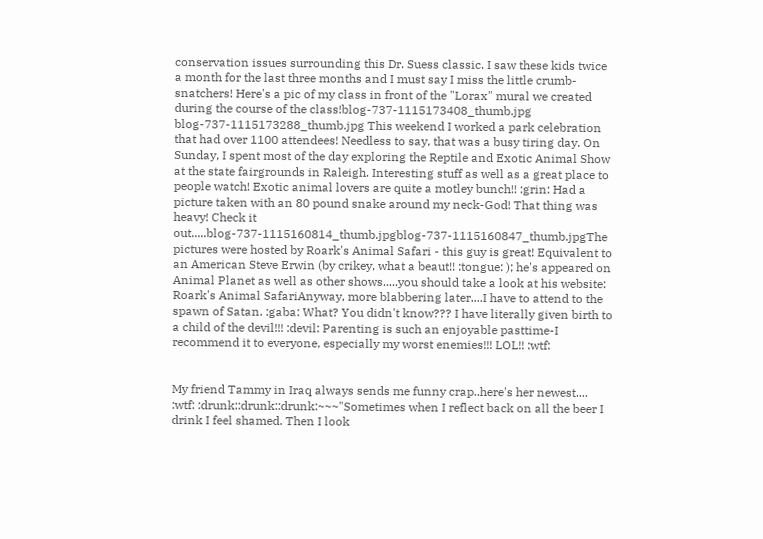conservation issues surrounding this Dr. Suess classic. I saw these kids twice a month for the last three months and I must say I miss the little crumb- snatchers! Here's a pic of my class in front of the "Lorax" mural we created during the course of the class!blog-737-1115173408_thumb.jpg blog-737-1115173288_thumb.jpg This weekend I worked a park celebration that had over 1100 attendees! Needless to say, that was a busy tiring day. On Sunday, I spent most of the day exploring the Reptile and Exotic Animal Show at the state fairgrounds in Raleigh. Interesting stuff as well as a great place to people watch! Exotic animal lovers are quite a motley bunch!! :grin: Had a picture taken with an 80 pound snake around my neck-God! That thing was heavy! Check it out.....blog-737-1115160814_thumb.jpgblog-737-1115160847_thumb.jpgThe pictures were hosted by Roark's Animal Safari - this guy is great! Equivalent to an American Steve Erwin (by crikey, what a beaut!! :tongue: ); he's appeared on Animal Planet as well as other shows.....you should take a look at his website: Roark's Animal SafariAnyway, more blabbering later....I have to attend to the spawn of Satan. :gaba: What? You didn't know??? I have literally given birth to a child of the devil!!! :devil: Parenting is such an enjoyable pasttime-I recommend it to everyone, especially my worst enemies!!! LOL!! :wtf:


My friend Tammy in Iraq always sends me funny crap..here's her newest.... :wtf: :drunk::drunk::drunk:~~~"Sometimes when I reflect back on all the beer I drink I feel shamed. Then I look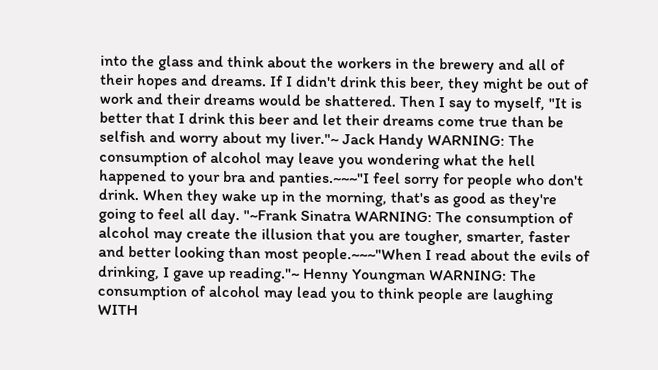into the glass and think about the workers in the brewery and all of their hopes and dreams. If I didn't drink this beer, they might be out of work and their dreams would be shattered. Then I say to myself, "It is better that I drink this beer and let their dreams come true than be selfish and worry about my liver."~ Jack Handy WARNING: The consumption of alcohol may leave you wondering what the hell happened to your bra and panties.~~~"I feel sorry for people who don't drink. When they wake up in the morning, that's as good as they're going to feel all day. "~Frank Sinatra WARNING: The consumption of alcohol may create the illusion that you are tougher, smarter, faster and better looking than most people.~~~"When I read about the evils of drinking, I gave up reading."~ Henny Youngman WARNING: The consumption of alcohol may lead you to think people are laughing WITH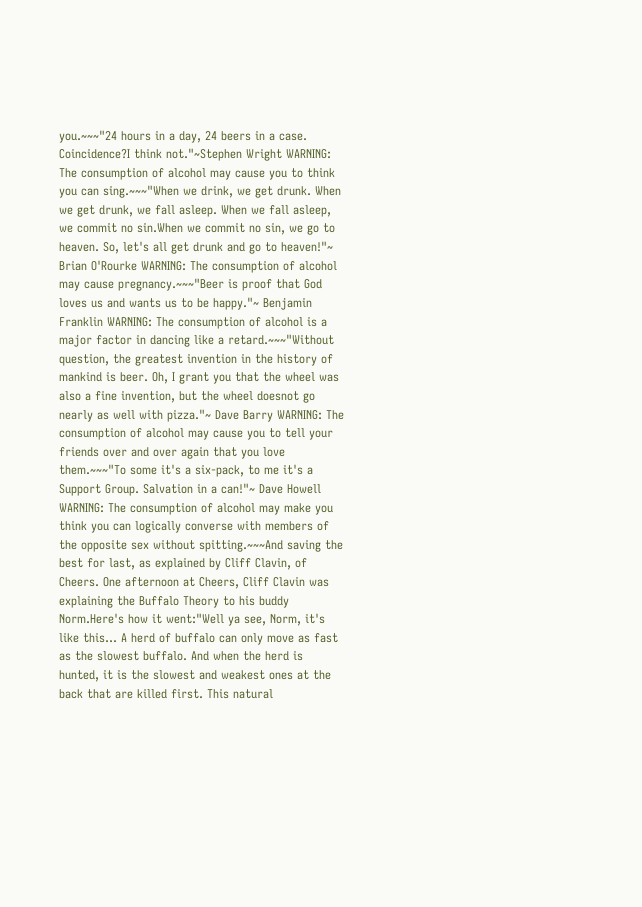you.~~~"24 hours in a day, 24 beers in a case. Coincidence?I think not."~Stephen Wright WARNING: The consumption of alcohol may cause you to think you can sing.~~~"When we drink, we get drunk. When we get drunk, we fall asleep. When we fall asleep, we commit no sin.When we commit no sin, we go to heaven. So, let's all get drunk and go to heaven!"~ Brian O'Rourke WARNING: The consumption of alcohol may cause pregnancy.~~~"Beer is proof that God loves us and wants us to be happy."~ Benjamin Franklin WARNING: The consumption of alcohol is a major factor in dancing like a retard.~~~"Without question, the greatest invention in the history of mankind is beer. Oh, I grant you that the wheel was also a fine invention, but the wheel doesnot go nearly as well with pizza."~ Dave Barry WARNING: The consumption of alcohol may cause you to tell your friends over and over again that you love them.~~~"To some it's a six-pack, to me it's a Support Group. Salvation in a can!"~ Dave Howell WARNING: The consumption of alcohol may make you think you can logically converse with members of the opposite sex without spitting.~~~And saving the best for last, as explained by Cliff Clavin, of Cheers. One afternoon at Cheers, Cliff Clavin was explaining the Buffalo Theory to his buddy Norm.Here's how it went:"Well ya see, Norm, it's like this... A herd of buffalo can only move as fast as the slowest buffalo. And when the herd is hunted, it is the slowest and weakest ones at the back that are killed first. This natural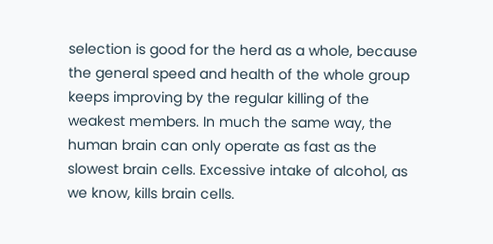selection is good for the herd as a whole, because the general speed and health of the whole group keeps improving by the regular killing of the weakest members. In much the same way, the human brain can only operate as fast as the slowest brain cells. Excessive intake of alcohol, as we know, kills brain cells.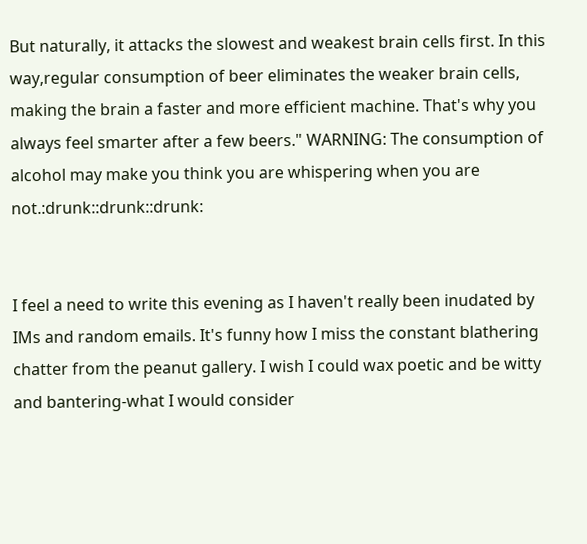But naturally, it attacks the slowest and weakest brain cells first. In this way,regular consumption of beer eliminates the weaker brain cells, making the brain a faster and more efficient machine. That's why you always feel smarter after a few beers." WARNING: The consumption of alcohol may make you think you are whispering when you are not.:drunk::drunk::drunk:


I feel a need to write this evening as I haven't really been inudated by IMs and random emails. It's funny how I miss the constant blathering chatter from the peanut gallery. I wish I could wax poetic and be witty and bantering-what I would consider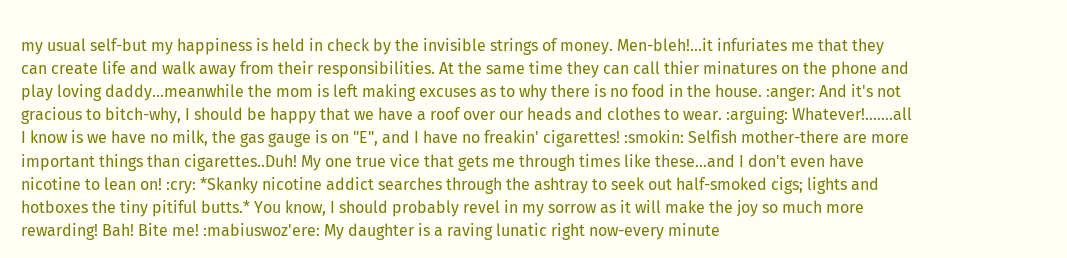my usual self-but my happiness is held in check by the invisible strings of money. Men-bleh!...it infuriates me that they can create life and walk away from their responsibilities. At the same time they can call thier minatures on the phone and play loving daddy...meanwhile the mom is left making excuses as to why there is no food in the house. :anger: And it's not gracious to bitch-why, I should be happy that we have a roof over our heads and clothes to wear. :arguing: Whatever!.......all I know is we have no milk, the gas gauge is on "E", and I have no freakin' cigarettes! :smokin: Selfish mother-there are more important things than cigarettes..Duh! My one true vice that gets me through times like these...and I don't even have nicotine to lean on! :cry: *Skanky nicotine addict searches through the ashtray to seek out half-smoked cigs; lights and hotboxes the tiny pitiful butts.* You know, I should probably revel in my sorrow as it will make the joy so much more rewarding! Bah! Bite me! :mabiuswoz'ere: My daughter is a raving lunatic right now-every minute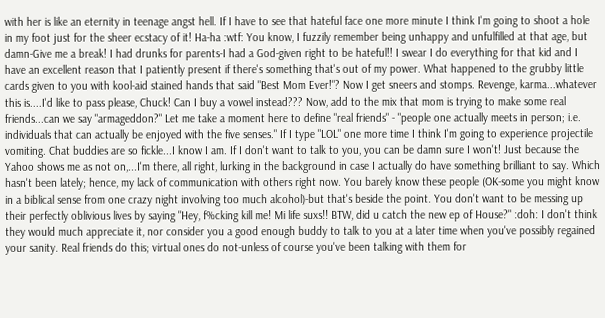with her is like an eternity in teenage angst hell. If I have to see that hateful face one more minute I think I'm going to shoot a hole in my foot just for the sheer ecstacy of it! Ha-ha :wtf: You know, I fuzzily remember being unhappy and unfulfilled at that age, but damn-Give me a break! I had drunks for parents-I had a God-given right to be hateful!! I swear I do everything for that kid and I have an excellent reason that I patiently present if there's something that's out of my power. What happened to the grubby little cards given to you with kool-aid stained hands that said "Best Mom Ever!"? Now I get sneers and stomps. Revenge, karma...whatever this is....I'd like to pass please, Chuck! Can I buy a vowel instead??? Now, add to the mix that mom is trying to make some real friends...can we say "armageddon?" Let me take a moment here to define "real friends" - "people one actually meets in person; i.e. individuals that can actually be enjoyed with the five senses." If I type "LOL" one more time I think I'm going to experience projectile vomiting. Chat buddies are so fickle...I know I am. If I don't want to talk to you, you can be damn sure I won't! Just because the Yahoo shows me as not on,...I'm there, all right, lurking in the background in case I actually do have something brilliant to say. Which hasn't been lately; hence, my lack of communication with others right now. You barely know these people (OK-some you might know in a biblical sense from one crazy night involving too much alcohol)-but that's beside the point. You don't want to be messing up their perfectly oblivious lives by saying "Hey, f%cking kill me! Mi life suxs!! BTW, did u catch the new ep of House?" :doh: I don't think they would much appreciate it, nor consider you a good enough buddy to talk to you at a later time when you've possibly regained your sanity. Real friends do this; virtual ones do not-unless of course you've been talking with them for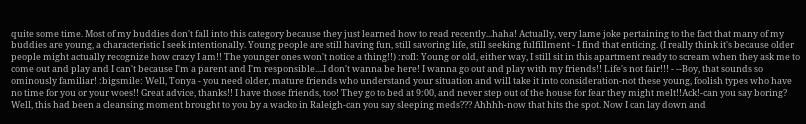quite some time. Most of my buddies don't fall into this category because they just learned how to read recently...haha! Actually, very lame joke pertaining to the fact that many of my buddies are young, a characteristic I seek intentionally. Young people are still having fun, still savoring life, still seeking fulfillment - I find that enticing. (I really think it's because older people might actually recognize how crazy I am!! The younger ones won't notice a thing!!) :rofl: Young or old, either way, I still sit in this apartment ready to scream when they ask me to come out and play and I can't because I'm a parent and I'm responsible....I don't wanna be here! I wanna go out and play with my friends!! Life's not fair!!! - --Boy, that sounds so ominously familiar! :bigsmile: Well, Tonya - you need older, mature friends who understand your situation and will take it into consideration-not these young, foolish types who have no time for you or your woes!! Great advice, thanks!! I have those friends, too! They go to bed at 9:00, and never step out of the house for fear they might melt!!Ack!-can you say boring? Well, this had been a cleansing moment brought to you by a wacko in Raleigh-can you say sleeping meds??? Ahhhh-now that hits the spot. Now I can lay down and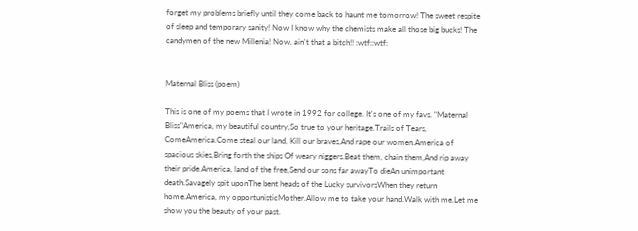forget my problems briefly until they come back to haunt me tomorrow! The sweet respite of sleep and temporary sanity! Now I know why the chemists make all those big bucks! The candymen of the new Millenia! Now, ain't that a bitch!! :wtf::wtf:


Maternal Bliss (poem)

This is one of my poems that I wrote in 1992 for college. It's one of my favs. "Maternal Bliss"America, my beautiful country,So true to your heritage.Trails of Tears, ComeAmerica.Come steal our land, Kill our braves,And rape our women.America of spacious skies,Bring forth the ships Of weary niggers.Beat them, chain them,And rip away their pride.America, land of the free,Send our sons far awayTo dieAn unimportant death.Savagely spit uponThe bent heads of the Lucky survivorsWhen they return home.America, my opportunisticMother.Allow me to take your hand.Walk with me.Let me show you the beauty of your past.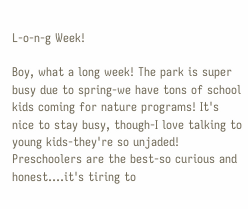L-o-n-g Week!

Boy, what a long week! The park is super busy due to spring-we have tons of school kids coming for nature programs! It's nice to stay busy, though-I love talking to young kids-they're so unjaded! Preschoolers are the best-so curious and honest....it's tiring to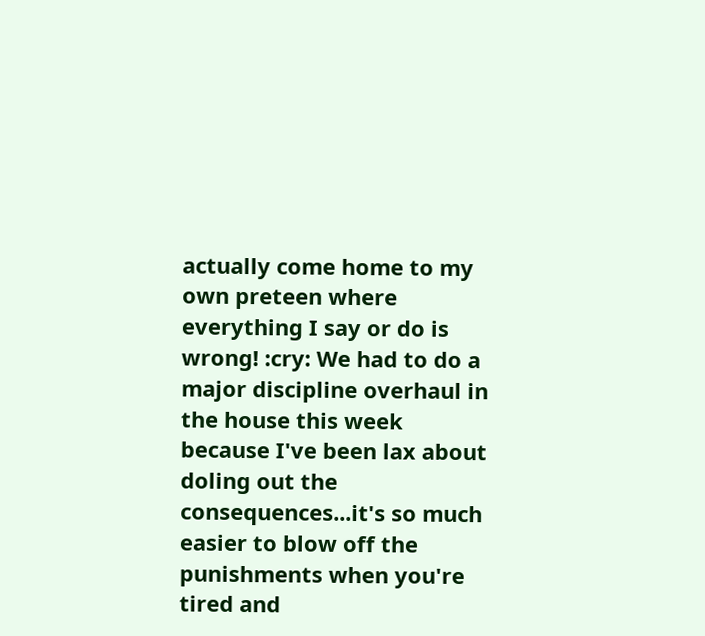actually come home to my own preteen where everything I say or do is wrong! :cry: We had to do a major discipline overhaul in the house this week because I've been lax about doling out the consequences...it's so much easier to blow off the punishments when you're tired and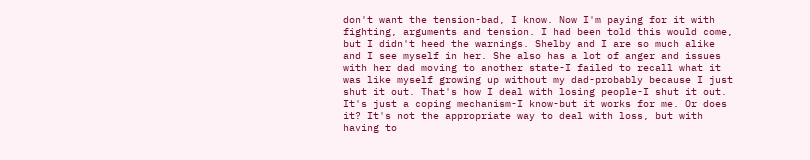don't want the tension-bad, I know. Now I'm paying for it with fighting, arguments and tension. I had been told this would come, but I didn't heed the warnings. Shelby and I are so much alike and I see myself in her. She also has a lot of anger and issues with her dad moving to another state-I failed to recall what it was like myself growing up without my dad-probably because I just shut it out. That's how I deal with losing people-I shut it out. It's just a coping mechanism-I know-but it works for me. Or does it? It's not the appropriate way to deal with loss, but with having to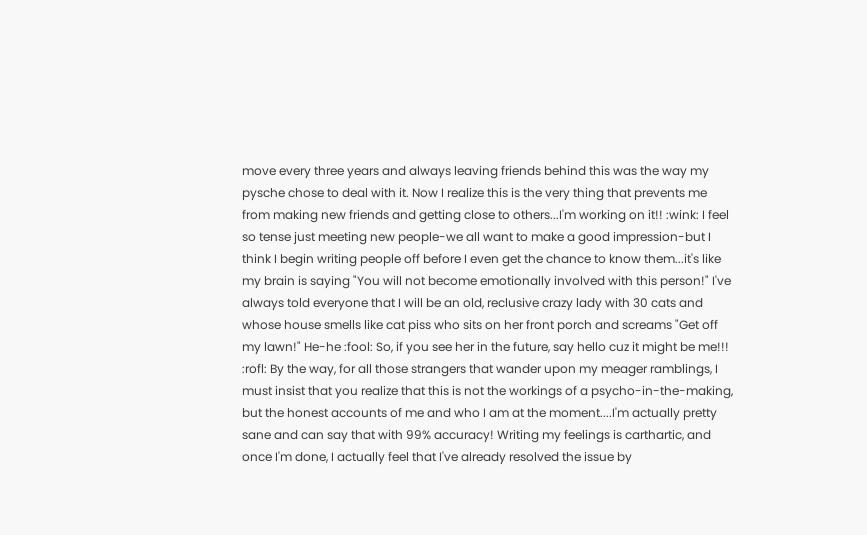move every three years and always leaving friends behind this was the way my pysche chose to deal with it. Now I realize this is the very thing that prevents me from making new friends and getting close to others...I'm working on it!! :wink: I feel so tense just meeting new people-we all want to make a good impression-but I think I begin writing people off before I even get the chance to know them...it's like my brain is saying "You will not become emotionally involved with this person!" I've always told everyone that I will be an old, reclusive crazy lady with 30 cats and whose house smells like cat piss who sits on her front porch and screams "Get off my lawn!" He-he :fool: So, if you see her in the future, say hello cuz it might be me!!! :rofl: By the way, for all those strangers that wander upon my meager ramblings, I must insist that you realize that this is not the workings of a psycho-in-the-making, but the honest accounts of me and who I am at the moment....I'm actually pretty sane and can say that with 99% accuracy! Writing my feelings is carthartic, and once I'm done, I actually feel that I've already resolved the issue by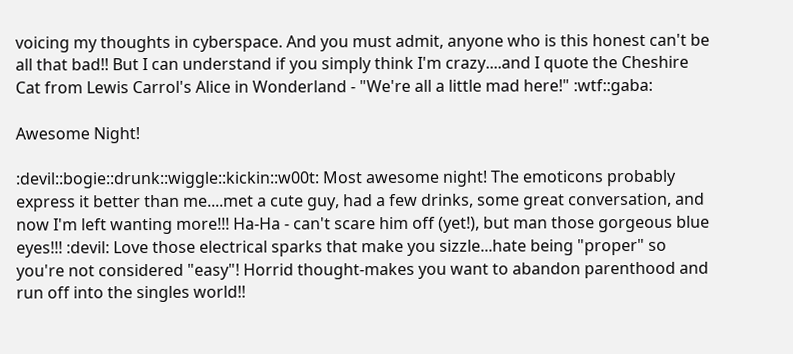voicing my thoughts in cyberspace. And you must admit, anyone who is this honest can't be all that bad!! But I can understand if you simply think I'm crazy....and I quote the Cheshire Cat from Lewis Carrol's Alice in Wonderland - "We're all a little mad here!" :wtf::gaba:

Awesome Night!

:devil::bogie::drunk::wiggle::kickin::w00t: Most awesome night! The emoticons probably express it better than me....met a cute guy, had a few drinks, some great conversation, and now I'm left wanting more!!! Ha-Ha - can't scare him off (yet!), but man those gorgeous blue eyes!!! :devil: Love those electrical sparks that make you sizzle...hate being "proper" so you're not considered "easy"! Horrid thought-makes you want to abandon parenthood and run off into the singles world!!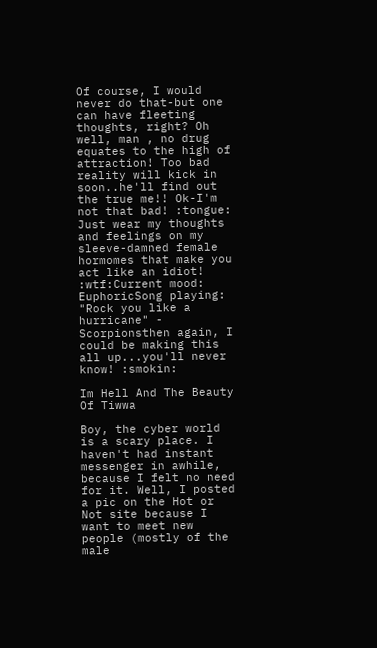Of course, I would never do that-but one can have fleeting thoughts, right? Oh well, man , no drug equates to the high of attraction! Too bad reality will kick in soon..he'll find out the true me!! Ok-I'm not that bad! :tongue: Just wear my thoughts and feelings on my sleeve-damned female hormomes that make you act like an idiot! :wtf:Current mood: EuphoricSong playing: "Rock you like a hurricane" - Scorpionsthen again, I could be making this all up...you'll never know! :smokin:

Im Hell And The Beauty Of Tiwwa

Boy, the cyber world is a scary place. I haven't had instant messenger in awhile, because I felt no need for it. Well, I posted a pic on the Hot or Not site because I want to meet new people (mostly of the male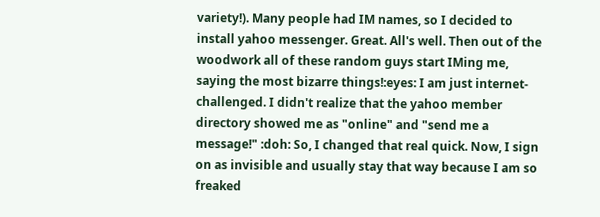variety!). Many people had IM names, so I decided to install yahoo messenger. Great. All's well. Then out of the woodwork all of these random guys start IMing me, saying the most bizarre things!:eyes: I am just internet-challenged. I didn't realize that the yahoo member directory showed me as "online" and "send me a message!" :doh: So, I changed that real quick. Now, I sign on as invisible and usually stay that way because I am so freaked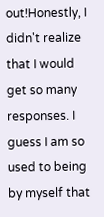out!Honestly, I didn't realize that I would get so many responses. I guess I am so used to being by myself that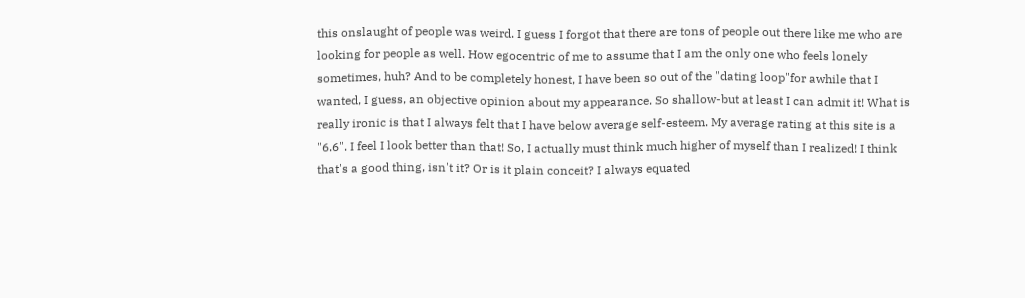this onslaught of people was weird. I guess I forgot that there are tons of people out there like me who are looking for people as well. How egocentric of me to assume that I am the only one who feels lonely sometimes, huh? And to be completely honest, I have been so out of the "dating loop"for awhile that I wanted, I guess, an objective opinion about my appearance. So shallow-but at least I can admit it! What is really ironic is that I always felt that I have below average self-esteem. My average rating at this site is a "6.6". I feel I look better than that! So, I actually must think much higher of myself than I realized! I think that's a good thing, isn't it? Or is it plain conceit? I always equated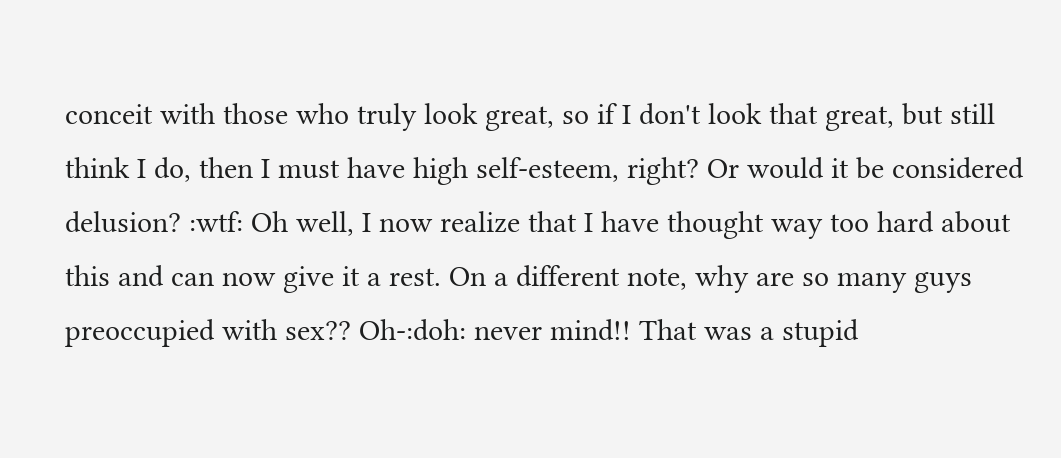conceit with those who truly look great, so if I don't look that great, but still think I do, then I must have high self-esteem, right? Or would it be considered delusion? :wtf: Oh well, I now realize that I have thought way too hard about this and can now give it a rest. On a different note, why are so many guys preoccupied with sex?? Oh-:doh: never mind!! That was a stupid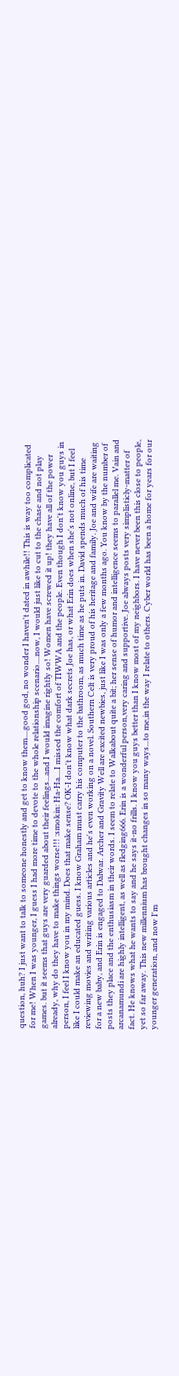question, huh? I just want to talk to someone honestly and get to know them....good god, no wonder I haven't dated in awhile!! This is way too complicated for me! When I was younger, I guess I had more time to devote to the whole relationship scenario....now, I would just like to cut to the chase and not play games. but it seems that guys are very guarded about their feelings...and I would imagine rightly so! Women have screwed it up! they have all of the power already, why do they have to make things worse!!! :smokin: Ha-Ha....I missed the comfort of TIWWA and the people. Even though I don't know you guys in person, I feel I know you in my mind. Does that make sense? OK-I don't know what dark secrets Joe has, or what Erin does when she's not online, but I feel like I could make an educated guess. I know Graham must carry his computer to the bathroom, as much time as he puts in. David spends much of his time reviewing movies and writing various articles and he's even working on a novel. Southern Celt is very proud of his heritage and family. Joe and wife are waiting for a new baby, and Erin is engaged to Dalwar. Archer and Gravity Well are excited newbies, just like I was only a few months ago. You know by the number of posts they place and the enthusiasm in their words. I seem to relate to Walkabout quite a bit; her sense of humor and intelligence seems to parallel me. Vain and arcanamundi are highly intelligent, as well as fledging666. Erin is a wonderful person,very caring and supportive. Joe always posts very simplisticly-matter of fact. He knows what he wants to say and he says it-no frills. I know you guys better than I know most of my neighbors. I have never been this close to people, yet so far away. This new millennium has brought changes in so many ways...to me,in the way I relate to others. Cyber world has been a home for years for our younger generation, and now I'm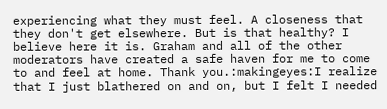experiencing what they must feel. A closeness that they don't get elsewhere. But is that healthy? I believe here it is. Graham and all of the other moderators have created a safe haven for me to come to and feel at home. Thank you.:makingeyes:I realize that I just blathered on and on, but I felt I needed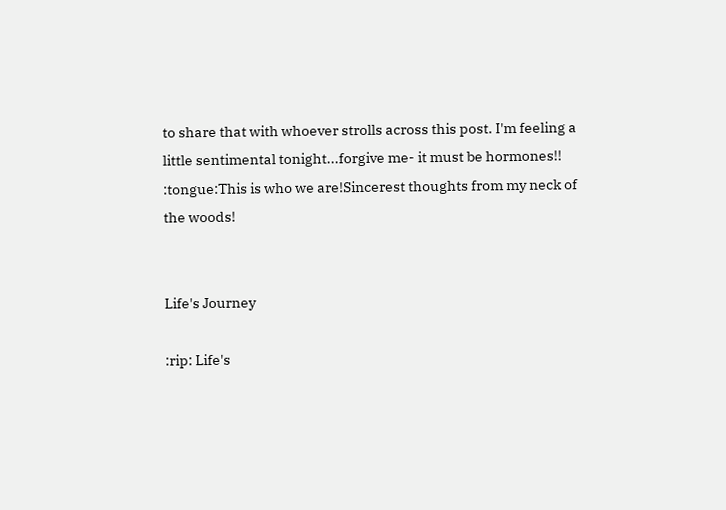to share that with whoever strolls across this post. I'm feeling a little sentimental tonight...forgive me- it must be hormones!! :tongue:This is who we are!Sincerest thoughts from my neck of the woods!


Life's Journey

:rip: Life's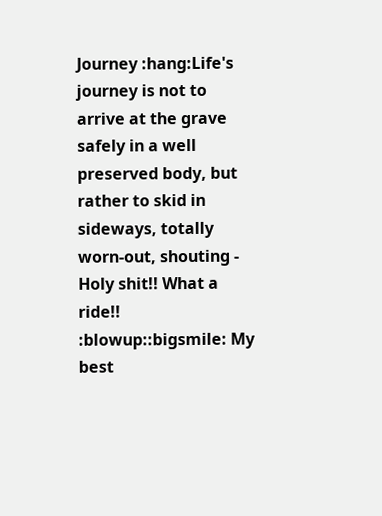Journey :hang:Life's journey is not to arrive at the grave safely in a well preserved body, but rather to skid in sideways, totally worn-out, shouting - Holy shit!! What a ride!! :blowup::bigsmile: My best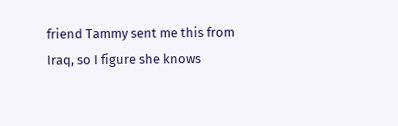friend Tammy sent me this from Iraq, so I figure she knows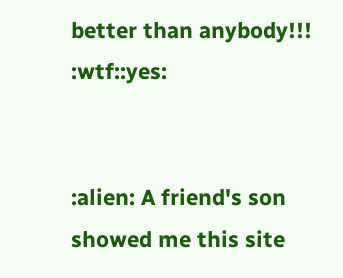better than anybody!!! :wtf::yes:


:alien: A friend's son showed me this site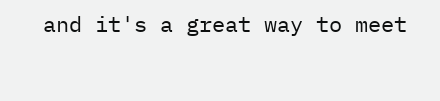and it's a great way to meet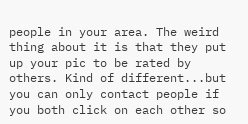people in your area. The weird thing about it is that they put up your pic to be rated by others. Kind of different...but you can only contact people if you both click on each other so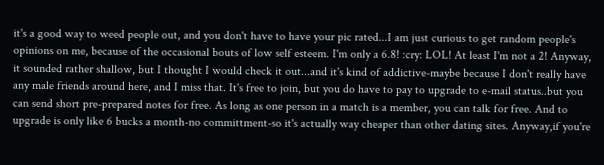it's a good way to weed people out, and you don't have to have your pic rated...I am just curious to get random people's opinions on me, because of the occasional bouts of low self esteem. I'm only a 6.8! :cry: LOL! At least I'm not a 2! Anyway, it sounded rather shallow, but I thought I would check it out...and it's kind of addictive-maybe because I don't really have any male friends around here, and I miss that. It's free to join, but you do have to pay to upgrade to e-mail status..but you can send short pre-prepared notes for free. As long as one person in a match is a member, you can talk for free. And to upgrade is only like 6 bucks a month-no committment-so it's actually way cheaper than other dating sites. Anyway,if you're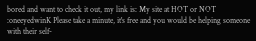bored and want to check it out, my link is: My site at HOT or NOT :oneeyedwinK Please take a minute, it's free and you would be helping someone with their self-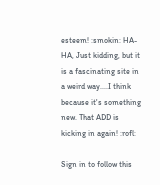esteem! :smokin: HA-HA, Just kidding, but it is a fascinating site in a weird way....I think because it's something new. That ADD is kicking in again! :rofl:

Sign in to follow this